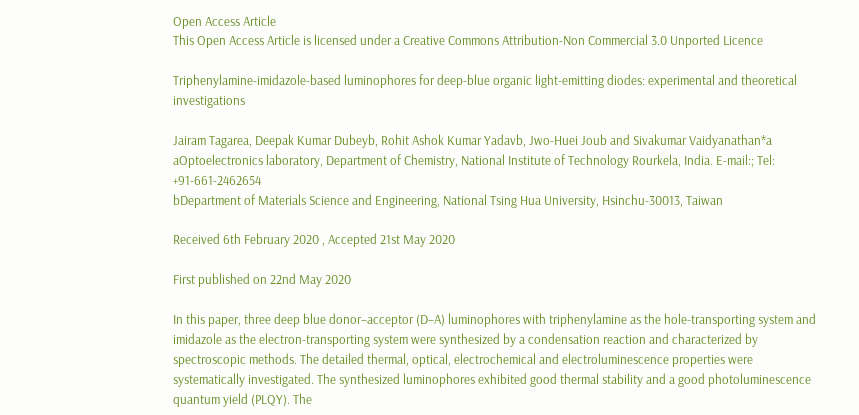Open Access Article
This Open Access Article is licensed under a Creative Commons Attribution-Non Commercial 3.0 Unported Licence

Triphenylamine-imidazole-based luminophores for deep-blue organic light-emitting diodes: experimental and theoretical investigations

Jairam Tagarea, Deepak Kumar Dubeyb, Rohit Ashok Kumar Yadavb, Jwo-Huei Joub and Sivakumar Vaidyanathan*a
aOptoelectronics laboratory, Department of Chemistry, National Institute of Technology Rourkela, India. E-mail:; Tel: +91-661-2462654
bDepartment of Materials Science and Engineering, National Tsing Hua University, Hsinchu-30013, Taiwan

Received 6th February 2020 , Accepted 21st May 2020

First published on 22nd May 2020

In this paper, three deep blue donor–acceptor (D–A) luminophores with triphenylamine as the hole-transporting system and imidazole as the electron-transporting system were synthesized by a condensation reaction and characterized by spectroscopic methods. The detailed thermal, optical, electrochemical and electroluminescence properties were systematically investigated. The synthesized luminophores exhibited good thermal stability and a good photoluminescence quantum yield (PLQY). The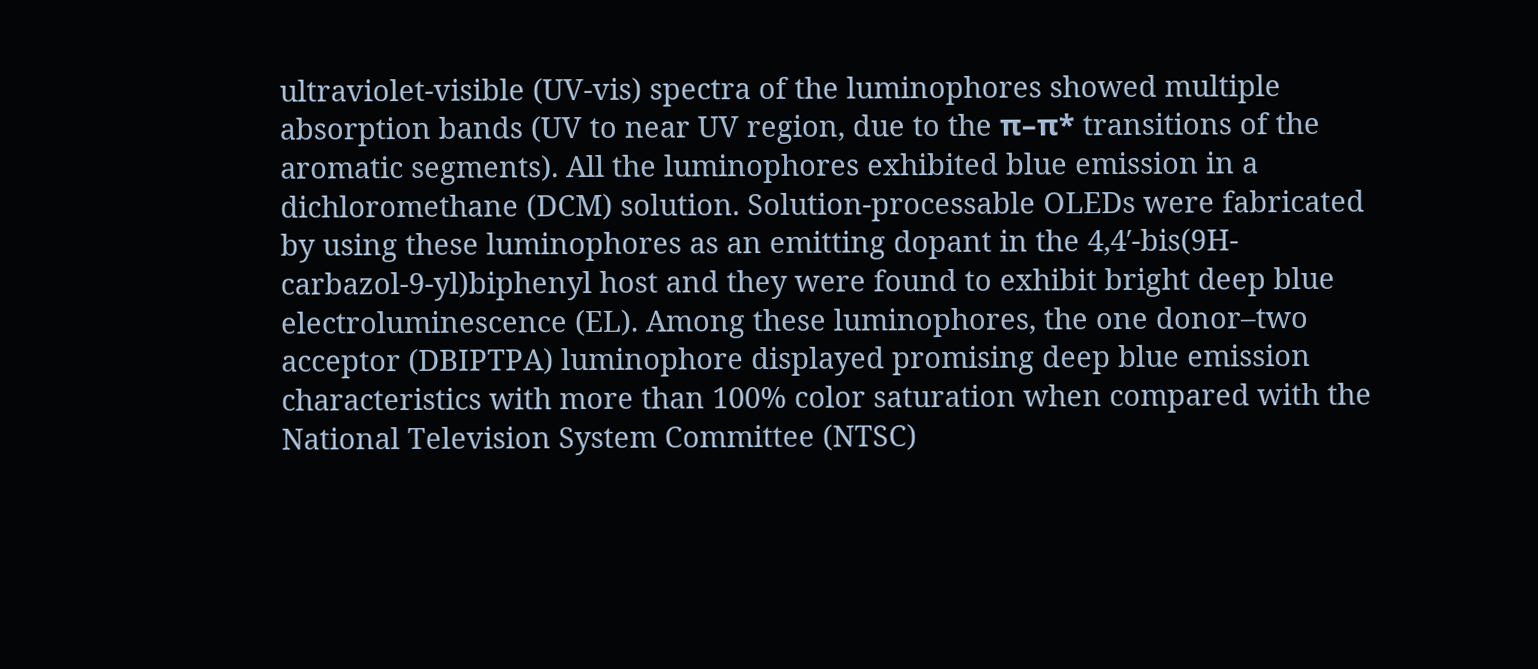ultraviolet-visible (UV-vis) spectra of the luminophores showed multiple absorption bands (UV to near UV region, due to the π–π* transitions of the aromatic segments). All the luminophores exhibited blue emission in a dichloromethane (DCM) solution. Solution-processable OLEDs were fabricated by using these luminophores as an emitting dopant in the 4,4′-bis(9H-carbazol-9-yl)biphenyl host and they were found to exhibit bright deep blue electroluminescence (EL). Among these luminophores, the one donor–two acceptor (DBIPTPA) luminophore displayed promising deep blue emission characteristics with more than 100% color saturation when compared with the National Television System Committee (NTSC)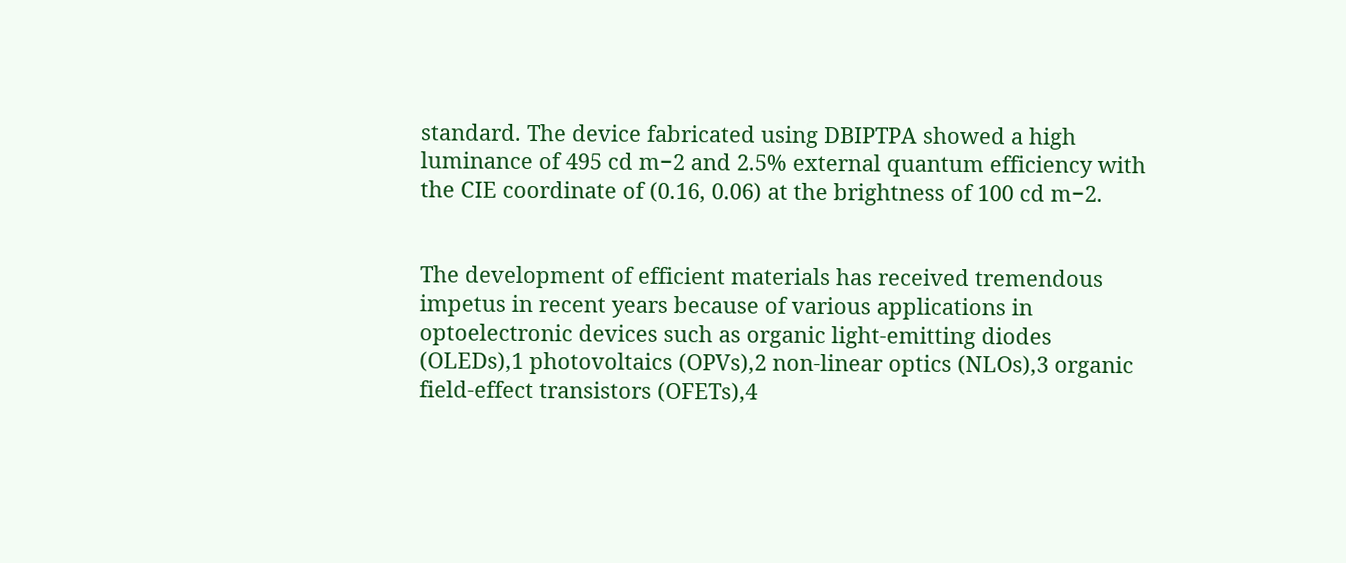standard. The device fabricated using DBIPTPA showed a high luminance of 495 cd m−2 and 2.5% external quantum efficiency with the CIE coordinate of (0.16, 0.06) at the brightness of 100 cd m−2.


The development of efficient materials has received tremendous impetus in recent years because of various applications in optoelectronic devices such as organic light-emitting diodes (OLEDs),1 photovoltaics (OPVs),2 non-linear optics (NLOs),3 organic field-effect transistors (OFETs),4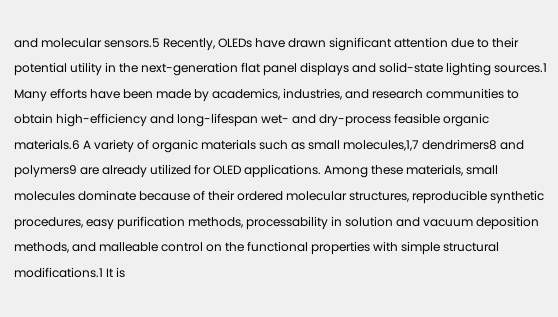and molecular sensors.5 Recently, OLEDs have drawn significant attention due to their potential utility in the next-generation flat panel displays and solid-state lighting sources.1 Many efforts have been made by academics, industries, and research communities to obtain high-efficiency and long-lifespan wet- and dry-process feasible organic materials.6 A variety of organic materials such as small molecules,1,7 dendrimers8 and polymers9 are already utilized for OLED applications. Among these materials, small molecules dominate because of their ordered molecular structures, reproducible synthetic procedures, easy purification methods, processability in solution and vacuum deposition methods, and malleable control on the functional properties with simple structural modifications.1 It is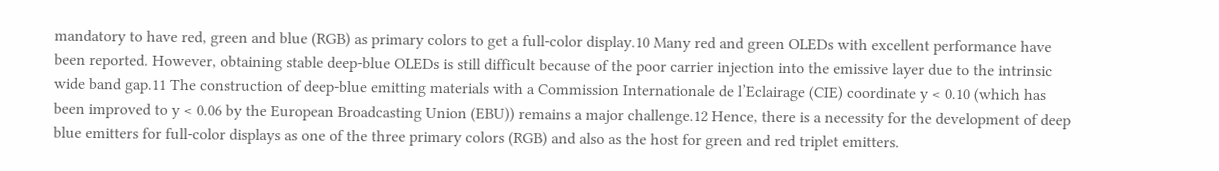mandatory to have red, green and blue (RGB) as primary colors to get a full-color display.10 Many red and green OLEDs with excellent performance have been reported. However, obtaining stable deep-blue OLEDs is still difficult because of the poor carrier injection into the emissive layer due to the intrinsic wide band gap.11 The construction of deep-blue emitting materials with a Commission Internationale de l’Eclairage (CIE) coordinate y < 0.10 (which has been improved to y < 0.06 by the European Broadcasting Union (EBU)) remains a major challenge.12 Hence, there is a necessity for the development of deep blue emitters for full-color displays as one of the three primary colors (RGB) and also as the host for green and red triplet emitters.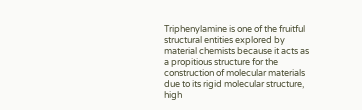Triphenylamine is one of the fruitful structural entities explored by material chemists because it acts as a propitious structure for the construction of molecular materials due to its rigid molecular structure, high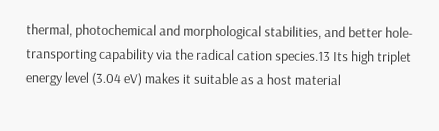thermal, photochemical and morphological stabilities, and better hole-transporting capability via the radical cation species.13 Its high triplet energy level (3.04 eV) makes it suitable as a host material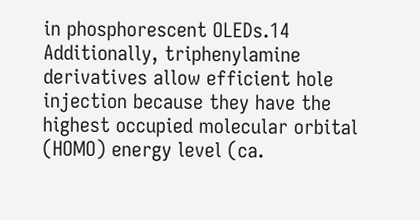in phosphorescent OLEDs.14 Additionally, triphenylamine derivatives allow efficient hole injection because they have the highest occupied molecular orbital (HOMO) energy level (ca.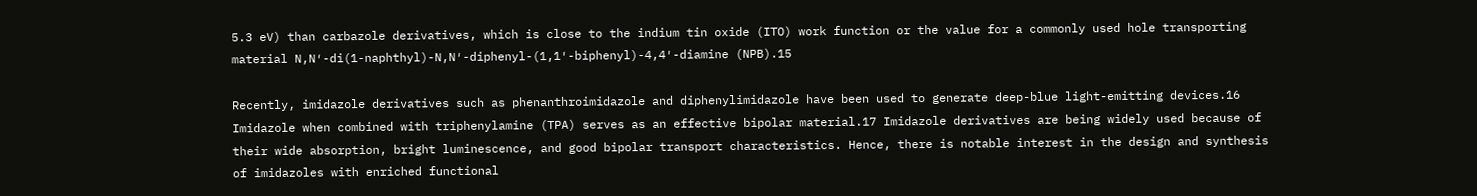5.3 eV) than carbazole derivatives, which is close to the indium tin oxide (ITO) work function or the value for a commonly used hole transporting material N,N′-di(1-naphthyl)-N,N′-diphenyl-(1,1′-biphenyl)-4,4′-diamine (NPB).15

Recently, imidazole derivatives such as phenanthroimidazole and diphenylimidazole have been used to generate deep-blue light-emitting devices.16 Imidazole when combined with triphenylamine (TPA) serves as an effective bipolar material.17 Imidazole derivatives are being widely used because of their wide absorption, bright luminescence, and good bipolar transport characteristics. Hence, there is notable interest in the design and synthesis of imidazoles with enriched functional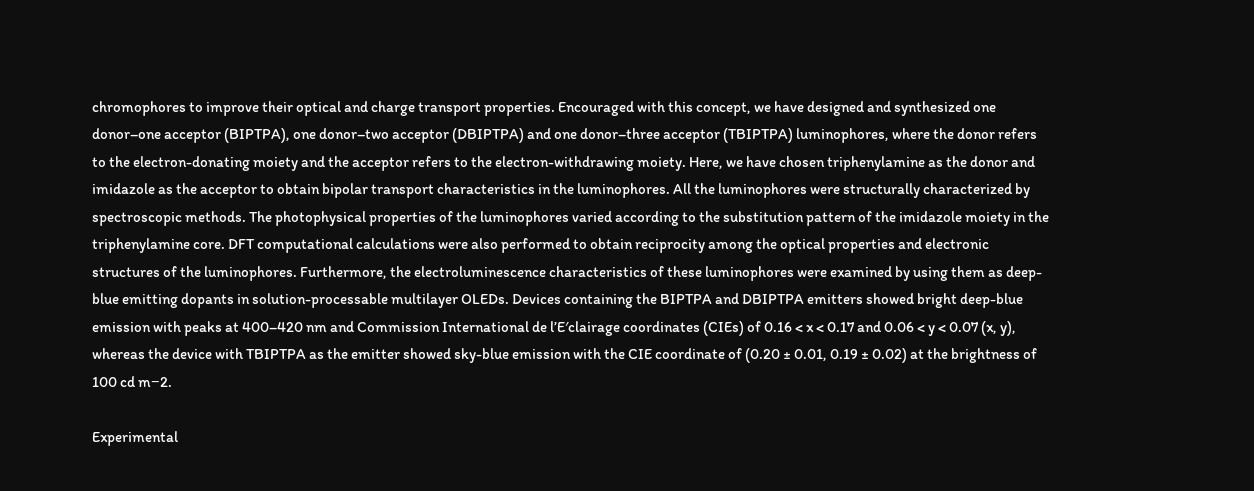chromophores to improve their optical and charge transport properties. Encouraged with this concept, we have designed and synthesized one donor–one acceptor (BIPTPA), one donor–two acceptor (DBIPTPA) and one donor–three acceptor (TBIPTPA) luminophores, where the donor refers to the electron-donating moiety and the acceptor refers to the electron-withdrawing moiety. Here, we have chosen triphenylamine as the donor and imidazole as the acceptor to obtain bipolar transport characteristics in the luminophores. All the luminophores were structurally characterized by spectroscopic methods. The photophysical properties of the luminophores varied according to the substitution pattern of the imidazole moiety in the triphenylamine core. DFT computational calculations were also performed to obtain reciprocity among the optical properties and electronic structures of the luminophores. Furthermore, the electroluminescence characteristics of these luminophores were examined by using them as deep-blue emitting dopants in solution-processable multilayer OLEDs. Devices containing the BIPTPA and DBIPTPA emitters showed bright deep-blue emission with peaks at 400–420 nm and Commission International de l’E′clairage coordinates (CIEs) of 0.16 < x < 0.17 and 0.06 < y < 0.07 (x, y), whereas the device with TBIPTPA as the emitter showed sky-blue emission with the CIE coordinate of (0.20 ± 0.01, 0.19 ± 0.02) at the brightness of 100 cd m−2.

Experimental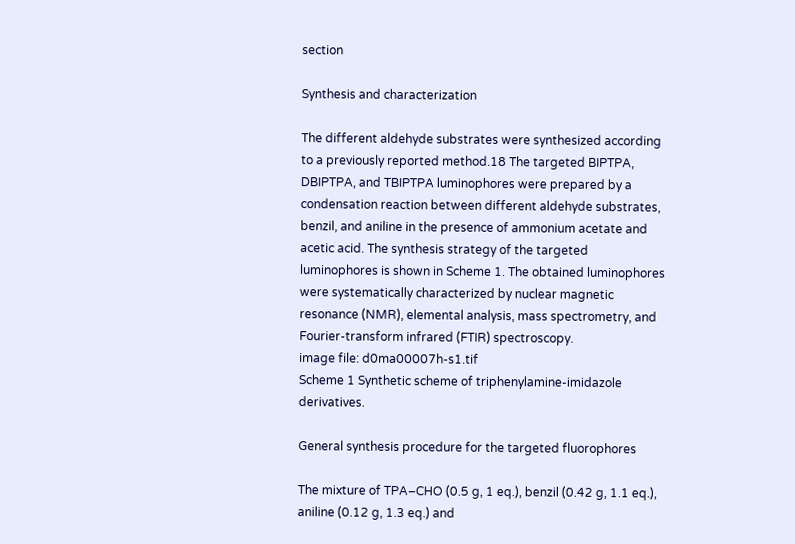section

Synthesis and characterization

The different aldehyde substrates were synthesized according to a previously reported method.18 The targeted BIPTPA, DBIPTPA, and TBIPTPA luminophores were prepared by a condensation reaction between different aldehyde substrates, benzil, and aniline in the presence of ammonium acetate and acetic acid. The synthesis strategy of the targeted luminophores is shown in Scheme 1. The obtained luminophores were systematically characterized by nuclear magnetic resonance (NMR), elemental analysis, mass spectrometry, and Fourier-transform infrared (FTIR) spectroscopy.
image file: d0ma00007h-s1.tif
Scheme 1 Synthetic scheme of triphenylamine-imidazole derivatives.

General synthesis procedure for the targeted fluorophores

The mixture of TPA–CHO (0.5 g, 1 eq.), benzil (0.42 g, 1.1 eq.), aniline (0.12 g, 1.3 eq.) and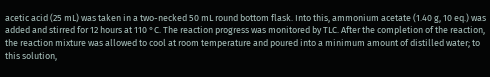acetic acid (25 mL) was taken in a two-necked 50 mL round bottom flask. Into this, ammonium acetate (1.40 g, 10 eq.) was added and stirred for 12 hours at 110 °C. The reaction progress was monitored by TLC. After the completion of the reaction, the reaction mixture was allowed to cool at room temperature and poured into a minimum amount of distilled water; to this solution,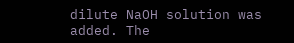dilute NaOH solution was added. The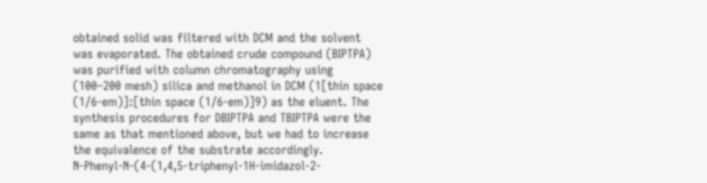obtained solid was filtered with DCM and the solvent was evaporated. The obtained crude compound (BIPTPA) was purified with column chromatography using (100–200 mesh) silica and methanol in DCM (1[thin space (1/6-em)]:[thin space (1/6-em)]9) as the eluent. The synthesis procedures for DBIPTPA and TBIPTPA were the same as that mentioned above, but we had to increase the equivalence of the substrate accordingly.
N-Phenyl-N-(4-(1,4,5-triphenyl-1H-imidazol-2-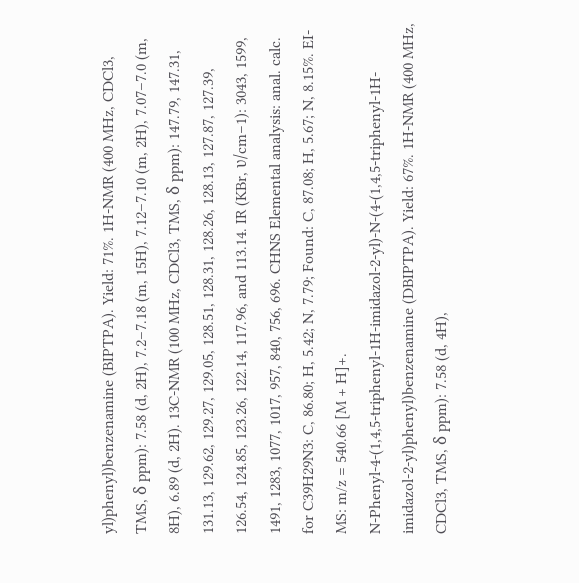yl)phenyl)benzenamine (BIPTPA). Yield: 71%. 1H-NMR (400 MHz, CDCl3, TMS, δ ppm): 7.58 (d, 2H), 7.2–7.18 (m, 15H), 7.12–7.10 (m, 2H), 7.07–7.0 (m, 8H), 6.89 (d, 2H). 13C-NMR (100 MHz, CDCl3, TMS, δ ppm): 147.79, 147.31, 131.13, 129.62, 129.27, 129.05, 128.51, 128.31, 128.26, 128.13, 127.87, 127.39, 126.54, 124.85, 123.26, 122.14, 117.96, and 113.14. IR (KBr, υ/cm−1): 3043, 1599, 1491, 1283, 1077, 1017, 957, 840, 756, 696. CHNS Elemental analysis: anal. calc. for C39H29N3: C, 86.80; H, 5.42; N, 7.79; Found: C, 87.08; H, 5.67; N, 8.15%. EI-MS: m/z = 540.66 [M + H]+.
N-Phenyl-4-(1,4,5-triphenyl-1H-imidazol-2-yl)-N-(4-(1,4,5-triphenyl-1H-imidazol-2-yl)phenyl)benzenamine (DBIPTPA). Yield: 67%. 1H-NMR (400 MHz, CDCl3, TMS, δ ppm): 7.58 (d, 4H),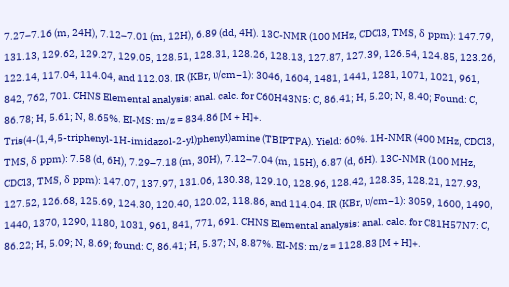7.27–7.16 (m, 24H), 7.12–7.01 (m, 12H), 6.89 (dd, 4H). 13C-NMR (100 MHz, CDCl3, TMS, δ ppm): 147.79, 131.13, 129.62, 129.27, 129.05, 128.51, 128.31, 128.26, 128.13, 127.87, 127.39, 126.54, 124.85, 123.26, 122.14, 117.04, 114.04, and 112.03. IR (KBr, υ/cm−1): 3046, 1604, 1481, 1441, 1281, 1071, 1021, 961, 842, 762, 701. CHNS Elemental analysis: anal. calc. for C60H43N5: C, 86.41; H, 5.20; N, 8.40; Found: C, 86.78; H, 5.61; N, 8.65%. EI-MS: m/z = 834.86 [M + H]+.
Tris(4-(1,4,5-triphenyl-1H-imidazol-2-yl)phenyl)amine (TBIPTPA). Yield: 60%. 1H-NMR (400 MHz, CDCl3, TMS, δ ppm): 7.58 (d, 6H), 7.29–7.18 (m, 30H), 7.12–7.04 (m, 15H), 6.87 (d, 6H). 13C-NMR (100 MHz, CDCl3, TMS, δ ppm): 147.07, 137.97, 131.06, 130.38, 129.10, 128.96, 128.42, 128.35, 128.21, 127.93, 127.52, 126.68, 125.69, 124.30, 120.40, 120.02, 118.86, and 114.04. IR (KBr, υ/cm−1): 3059, 1600, 1490, 1440, 1370, 1290, 1180, 1031, 961, 841, 771, 691. CHNS Elemental analysis: anal. calc. for C81H57N7: C, 86.22; H, 5.09; N, 8.69; found: C, 86.41; H, 5.37; N, 8.87%. EI-MS: m/z = 1128.83 [M + H]+.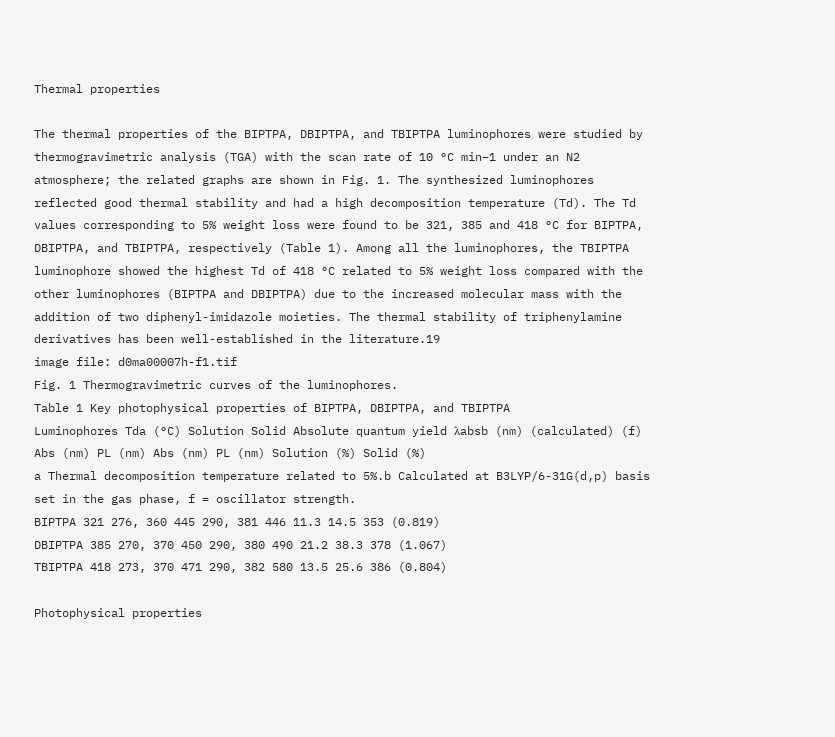Thermal properties

The thermal properties of the BIPTPA, DBIPTPA, and TBIPTPA luminophores were studied by thermogravimetric analysis (TGA) with the scan rate of 10 °C min−1 under an N2 atmosphere; the related graphs are shown in Fig. 1. The synthesized luminophores reflected good thermal stability and had a high decomposition temperature (Td). The Td values corresponding to 5% weight loss were found to be 321, 385 and 418 °C for BIPTPA, DBIPTPA, and TBIPTPA, respectively (Table 1). Among all the luminophores, the TBIPTPA luminophore showed the highest Td of 418 °C related to 5% weight loss compared with the other luminophores (BIPTPA and DBIPTPA) due to the increased molecular mass with the addition of two diphenyl-imidazole moieties. The thermal stability of triphenylamine derivatives has been well-established in the literature.19
image file: d0ma00007h-f1.tif
Fig. 1 Thermogravimetric curves of the luminophores.
Table 1 Key photophysical properties of BIPTPA, DBIPTPA, and TBIPTPA
Luminophores Tda (°C) Solution Solid Absolute quantum yield λabsb (nm) (calculated) (f)
Abs (nm) PL (nm) Abs (nm) PL (nm) Solution (%) Solid (%)
a Thermal decomposition temperature related to 5%.b Calculated at B3LYP/6-31G(d,p) basis set in the gas phase, f = oscillator strength.
BIPTPA 321 276, 360 445 290, 381 446 11.3 14.5 353 (0.819)
DBIPTPA 385 270, 370 450 290, 380 490 21.2 38.3 378 (1.067)
TBIPTPA 418 273, 370 471 290, 382 580 13.5 25.6 386 (0.804)

Photophysical properties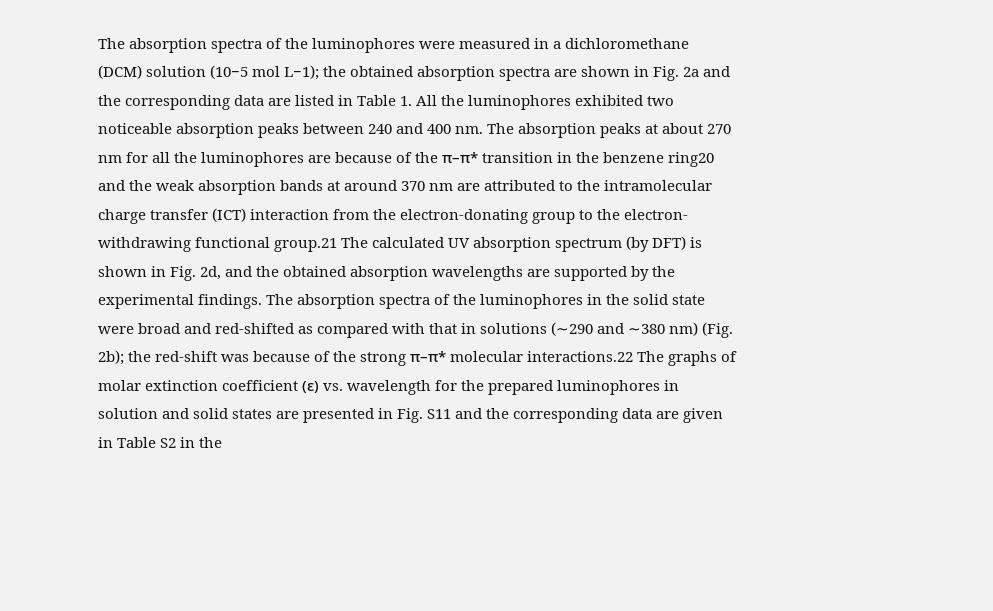The absorption spectra of the luminophores were measured in a dichloromethane (DCM) solution (10−5 mol L−1); the obtained absorption spectra are shown in Fig. 2a and the corresponding data are listed in Table 1. All the luminophores exhibited two noticeable absorption peaks between 240 and 400 nm. The absorption peaks at about 270 nm for all the luminophores are because of the π–π* transition in the benzene ring20 and the weak absorption bands at around 370 nm are attributed to the intramolecular charge transfer (ICT) interaction from the electron-donating group to the electron-withdrawing functional group.21 The calculated UV absorption spectrum (by DFT) is shown in Fig. 2d, and the obtained absorption wavelengths are supported by the experimental findings. The absorption spectra of the luminophores in the solid state were broad and red-shifted as compared with that in solutions (∼290 and ∼380 nm) (Fig. 2b); the red-shift was because of the strong π–π* molecular interactions.22 The graphs of molar extinction coefficient (ε) vs. wavelength for the prepared luminophores in solution and solid states are presented in Fig. S11 and the corresponding data are given in Table S2 in the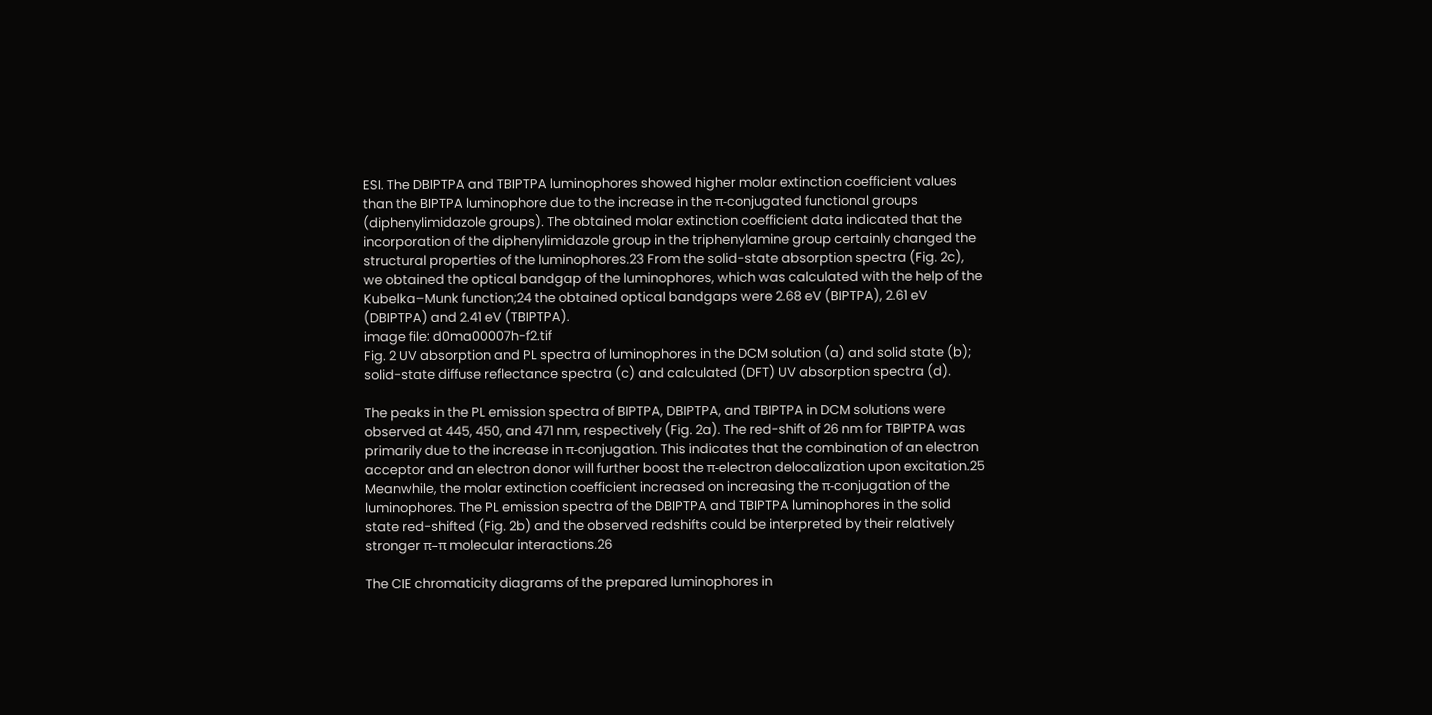ESI. The DBIPTPA and TBIPTPA luminophores showed higher molar extinction coefficient values than the BIPTPA luminophore due to the increase in the π-conjugated functional groups (diphenylimidazole groups). The obtained molar extinction coefficient data indicated that the incorporation of the diphenylimidazole group in the triphenylamine group certainly changed the structural properties of the luminophores.23 From the solid-state absorption spectra (Fig. 2c), we obtained the optical bandgap of the luminophores, which was calculated with the help of the Kubelka–Munk function;24 the obtained optical bandgaps were 2.68 eV (BIPTPA), 2.61 eV (DBIPTPA) and 2.41 eV (TBIPTPA).
image file: d0ma00007h-f2.tif
Fig. 2 UV absorption and PL spectra of luminophores in the DCM solution (a) and solid state (b); solid-state diffuse reflectance spectra (c) and calculated (DFT) UV absorption spectra (d).

The peaks in the PL emission spectra of BIPTPA, DBIPTPA, and TBIPTPA in DCM solutions were observed at 445, 450, and 471 nm, respectively (Fig. 2a). The red-shift of 26 nm for TBIPTPA was primarily due to the increase in π-conjugation. This indicates that the combination of an electron acceptor and an electron donor will further boost the π-electron delocalization upon excitation.25 Meanwhile, the molar extinction coefficient increased on increasing the π-conjugation of the luminophores. The PL emission spectra of the DBIPTPA and TBIPTPA luminophores in the solid state red-shifted (Fig. 2b) and the observed redshifts could be interpreted by their relatively stronger π–π molecular interactions.26

The CIE chromaticity diagrams of the prepared luminophores in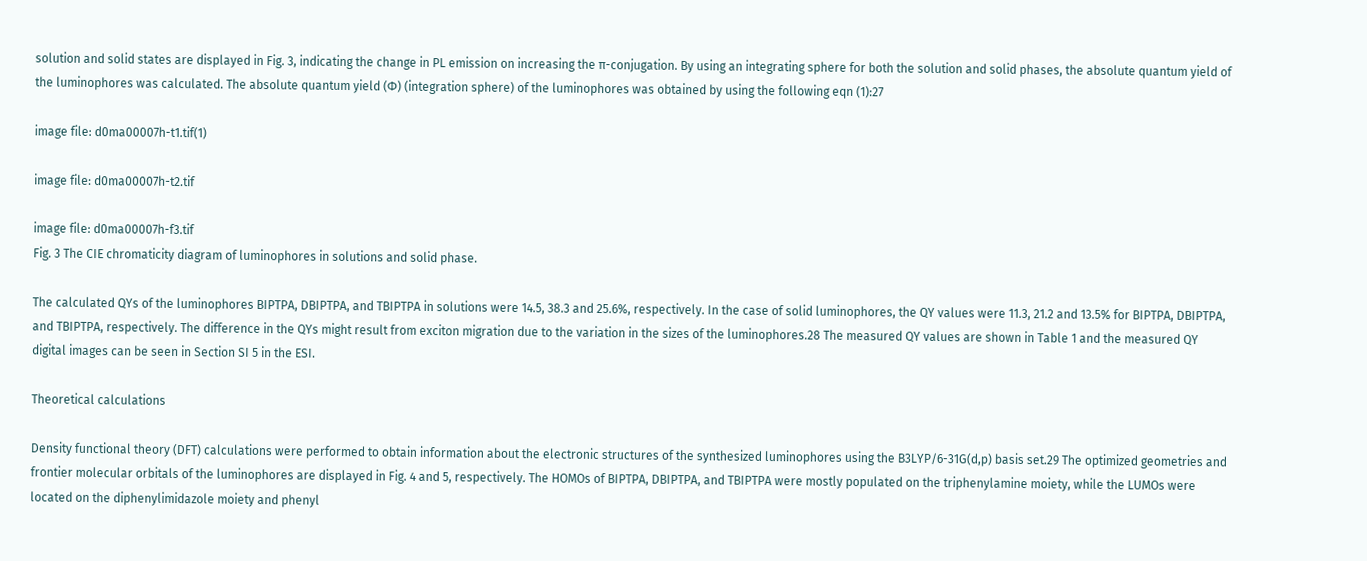solution and solid states are displayed in Fig. 3, indicating the change in PL emission on increasing the π-conjugation. By using an integrating sphere for both the solution and solid phases, the absolute quantum yield of the luminophores was calculated. The absolute quantum yield (Φ) (integration sphere) of the luminophores was obtained by using the following eqn (1):27

image file: d0ma00007h-t1.tif(1)

image file: d0ma00007h-t2.tif

image file: d0ma00007h-f3.tif
Fig. 3 The CIE chromaticity diagram of luminophores in solutions and solid phase.

The calculated QYs of the luminophores BIPTPA, DBIPTPA, and TBIPTPA in solutions were 14.5, 38.3 and 25.6%, respectively. In the case of solid luminophores, the QY values were 11.3, 21.2 and 13.5% for BIPTPA, DBIPTPA, and TBIPTPA, respectively. The difference in the QYs might result from exciton migration due to the variation in the sizes of the luminophores.28 The measured QY values are shown in Table 1 and the measured QY digital images can be seen in Section SI 5 in the ESI.

Theoretical calculations

Density functional theory (DFT) calculations were performed to obtain information about the electronic structures of the synthesized luminophores using the B3LYP/6-31G(d,p) basis set.29 The optimized geometries and frontier molecular orbitals of the luminophores are displayed in Fig. 4 and 5, respectively. The HOMOs of BIPTPA, DBIPTPA, and TBIPTPA were mostly populated on the triphenylamine moiety, while the LUMOs were located on the diphenylimidazole moiety and phenyl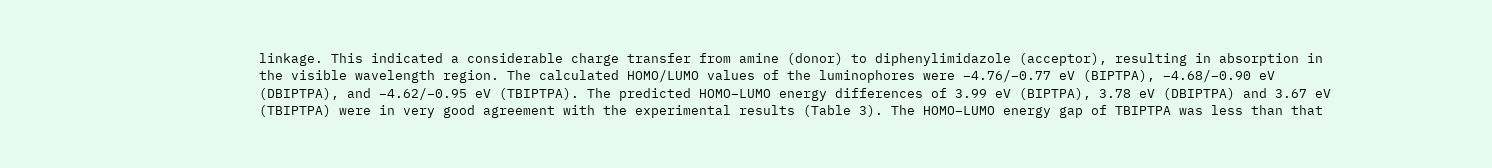linkage. This indicated a considerable charge transfer from amine (donor) to diphenylimidazole (acceptor), resulting in absorption in the visible wavelength region. The calculated HOMO/LUMO values of the luminophores were −4.76/−0.77 eV (BIPTPA), −4.68/−0.90 eV (DBIPTPA), and −4.62/−0.95 eV (TBIPTPA). The predicted HOMO–LUMO energy differences of 3.99 eV (BIPTPA), 3.78 eV (DBIPTPA) and 3.67 eV (TBIPTPA) were in very good agreement with the experimental results (Table 3). The HOMO–LUMO energy gap of TBIPTPA was less than that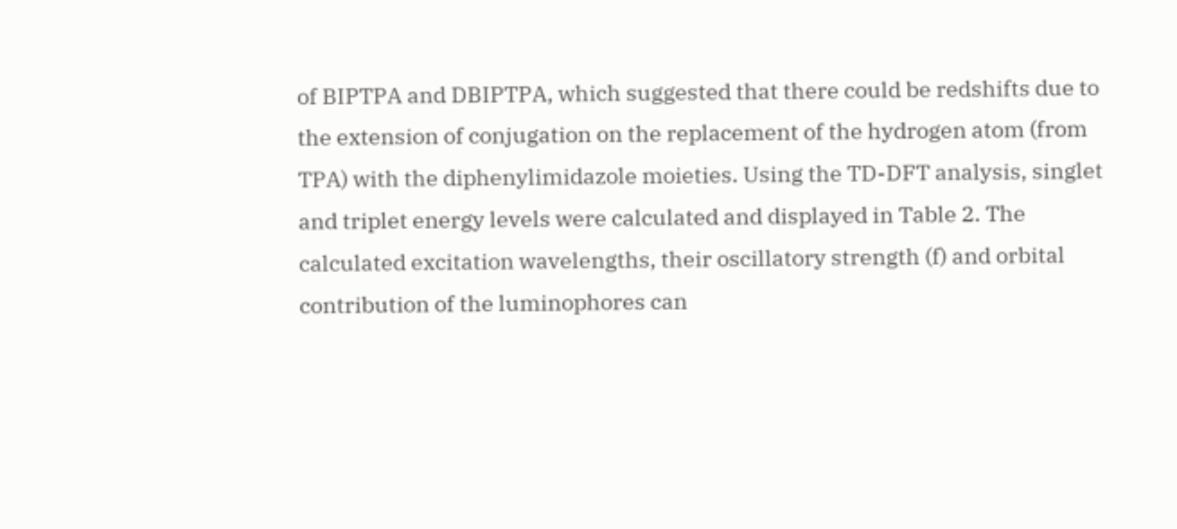of BIPTPA and DBIPTPA, which suggested that there could be redshifts due to the extension of conjugation on the replacement of the hydrogen atom (from TPA) with the diphenylimidazole moieties. Using the TD-DFT analysis, singlet and triplet energy levels were calculated and displayed in Table 2. The calculated excitation wavelengths, their oscillatory strength (f) and orbital contribution of the luminophores can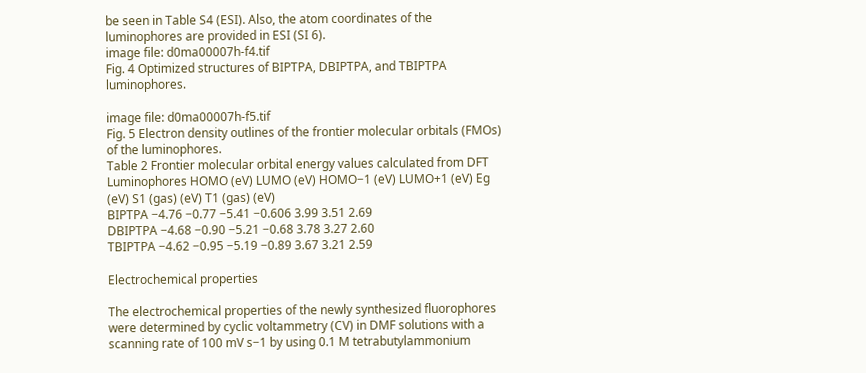be seen in Table S4 (ESI). Also, the atom coordinates of the luminophores are provided in ESI (SI 6).
image file: d0ma00007h-f4.tif
Fig. 4 Optimized structures of BIPTPA, DBIPTPA, and TBIPTPA luminophores.

image file: d0ma00007h-f5.tif
Fig. 5 Electron density outlines of the frontier molecular orbitals (FMOs) of the luminophores.
Table 2 Frontier molecular orbital energy values calculated from DFT
Luminophores HOMO (eV) LUMO (eV) HOMO−1 (eV) LUMO+1 (eV) Eg (eV) S1 (gas) (eV) T1 (gas) (eV)
BIPTPA −4.76 −0.77 −5.41 −0.606 3.99 3.51 2.69
DBIPTPA −4.68 −0.90 −5.21 −0.68 3.78 3.27 2.60
TBIPTPA −4.62 −0.95 −5.19 −0.89 3.67 3.21 2.59

Electrochemical properties

The electrochemical properties of the newly synthesized fluorophores were determined by cyclic voltammetry (CV) in DMF solutions with a scanning rate of 100 mV s−1 by using 0.1 M tetrabutylammonium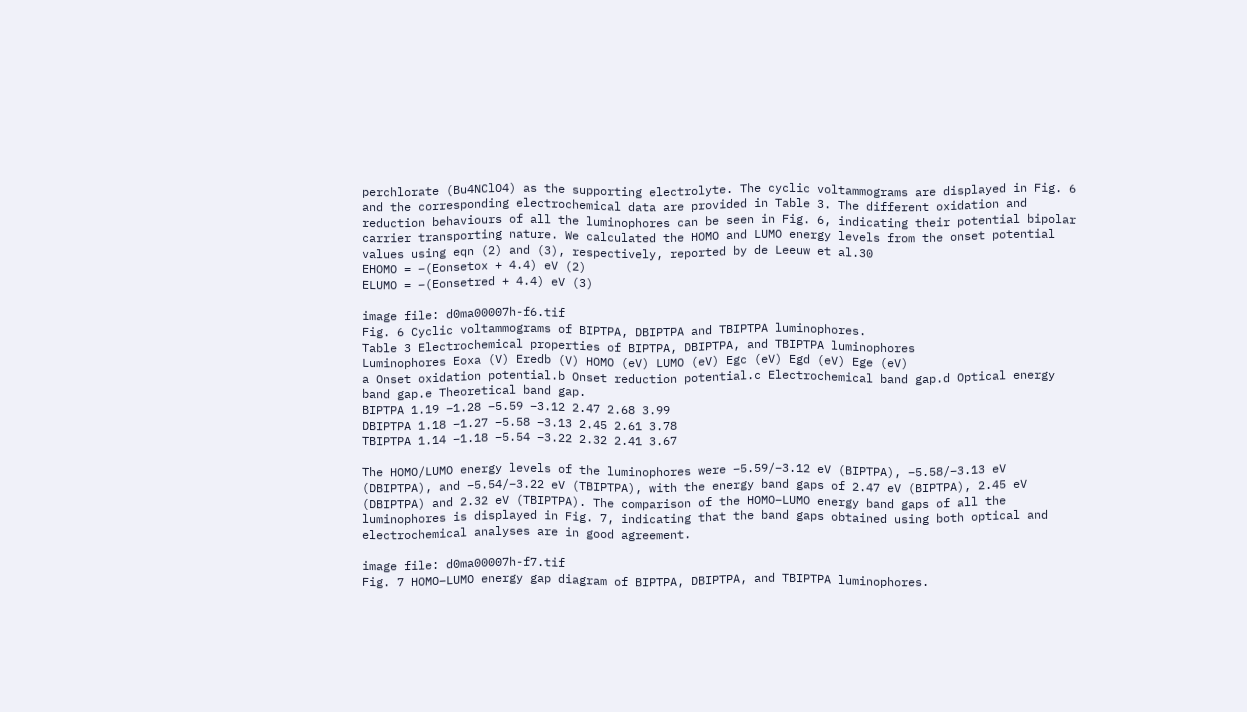perchlorate (Bu4NClO4) as the supporting electrolyte. The cyclic voltammograms are displayed in Fig. 6 and the corresponding electrochemical data are provided in Table 3. The different oxidation and reduction behaviours of all the luminophores can be seen in Fig. 6, indicating their potential bipolar carrier transporting nature. We calculated the HOMO and LUMO energy levels from the onset potential values using eqn (2) and (3), respectively, reported by de Leeuw et al.30
EHOMO = −(Eonsetox + 4.4) eV (2)
ELUMO = −(Eonsetred + 4.4) eV (3)

image file: d0ma00007h-f6.tif
Fig. 6 Cyclic voltammograms of BIPTPA, DBIPTPA and TBIPTPA luminophores.
Table 3 Electrochemical properties of BIPTPA, DBIPTPA, and TBIPTPA luminophores
Luminophores Eoxa (V) Eredb (V) HOMO (eV) LUMO (eV) Egc (eV) Egd (eV) Ege (eV)
a Onset oxidation potential.b Onset reduction potential.c Electrochemical band gap.d Optical energy band gap.e Theoretical band gap.
BIPTPA 1.19 −1.28 −5.59 −3.12 2.47 2.68 3.99
DBIPTPA 1.18 −1.27 −5.58 −3.13 2.45 2.61 3.78
TBIPTPA 1.14 −1.18 −5.54 −3.22 2.32 2.41 3.67

The HOMO/LUMO energy levels of the luminophores were −5.59/−3.12 eV (BIPTPA), −5.58/−3.13 eV (DBIPTPA), and −5.54/−3.22 eV (TBIPTPA), with the energy band gaps of 2.47 eV (BIPTPA), 2.45 eV (DBIPTPA) and 2.32 eV (TBIPTPA). The comparison of the HOMO–LUMO energy band gaps of all the luminophores is displayed in Fig. 7, indicating that the band gaps obtained using both optical and electrochemical analyses are in good agreement.

image file: d0ma00007h-f7.tif
Fig. 7 HOMO–LUMO energy gap diagram of BIPTPA, DBIPTPA, and TBIPTPA luminophores.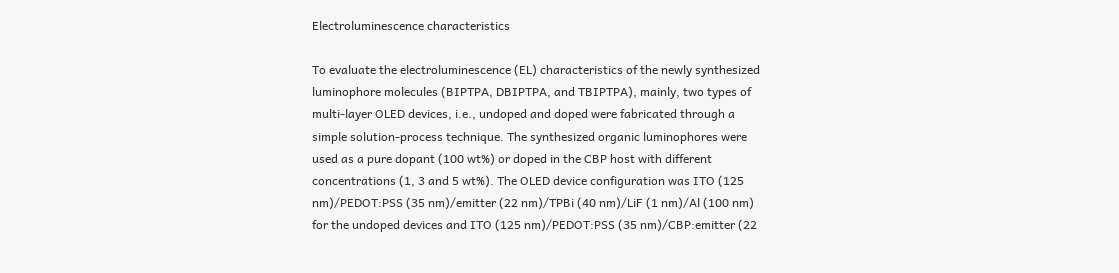Electroluminescence characteristics

To evaluate the electroluminescence (EL) characteristics of the newly synthesized luminophore molecules (BIPTPA, DBIPTPA, and TBIPTPA), mainly, two types of multi-layer OLED devices, i.e., undoped and doped were fabricated through a simple solution-process technique. The synthesized organic luminophores were used as a pure dopant (100 wt%) or doped in the CBP host with different concentrations (1, 3 and 5 wt%). The OLED device configuration was ITO (125 nm)/PEDOT:PSS (35 nm)/emitter (22 nm)/TPBi (40 nm)/LiF (1 nm)/Al (100 nm) for the undoped devices and ITO (125 nm)/PEDOT:PSS (35 nm)/CBP:emitter (22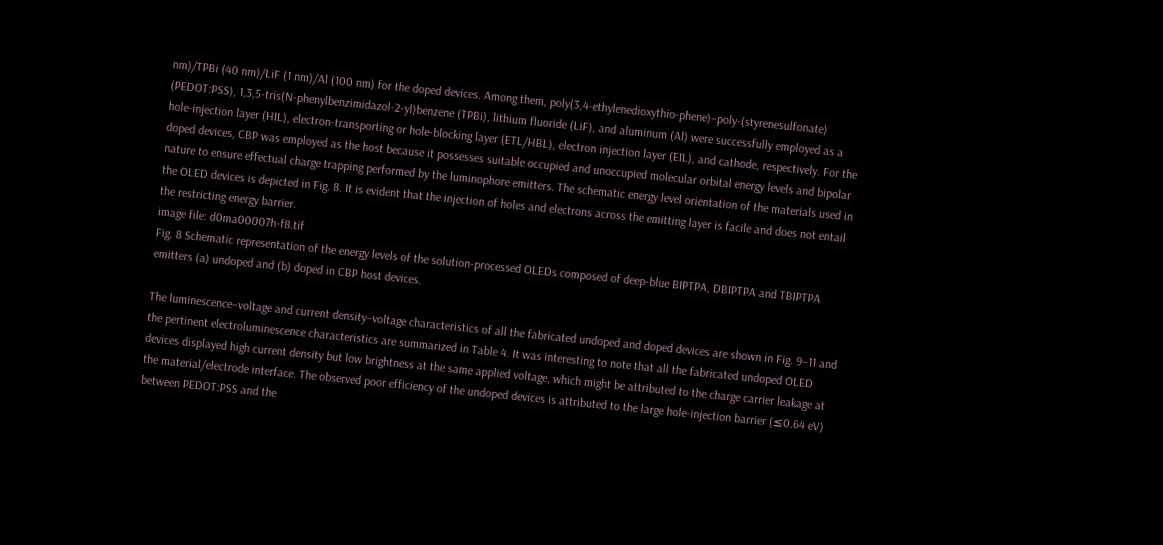nm)/TPBi (40 nm)/LiF (1 nm)/Al (100 nm) for the doped devices. Among them, poly(3,4-ethylenedioxythio-phene)–poly-(styrenesulfonate) (PEDOT:PSS), 1,3,5-tris(N-phenylbenzimidazol-2-yl)benzene (TPBi), lithium fluoride (LiF), and aluminum (Al) were successfully employed as a hole-injection layer (HIL), electron-transporting or hole-blocking layer (ETL/HBL), electron injection layer (EIL), and cathode, respectively. For the doped devices, CBP was employed as the host because it possesses suitable occupied and unoccupied molecular orbital energy levels and bipolar nature to ensure effectual charge trapping performed by the luminophore emitters. The schematic energy level orientation of the materials used in the OLED devices is depicted in Fig. 8. It is evident that the injection of holes and electrons across the emitting layer is facile and does not entail the restricting energy barrier.
image file: d0ma00007h-f8.tif
Fig. 8 Schematic representation of the energy levels of the solution-processed OLEDs composed of deep-blue BIPTPA, DBIPTPA and TBIPTPA emitters (a) undoped and (b) doped in CBP host devices.

The luminescence–voltage and current density–voltage characteristics of all the fabricated undoped and doped devices are shown in Fig. 9–11 and the pertinent electroluminescence characteristics are summarized in Table 4. It was interesting to note that all the fabricated undoped OLED devices displayed high current density but low brightness at the same applied voltage, which might be attributed to the charge carrier leakage at the material/electrode interface. The observed poor efficiency of the undoped devices is attributed to the large hole-injection barrier (≤0.64 eV) between PEDOT:PSS and the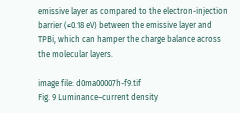emissive layer as compared to the electron-injection barrier (≤0.18 eV) between the emissive layer and TPBi, which can hamper the charge balance across the molecular layers.

image file: d0ma00007h-f9.tif
Fig. 9 Luminance–current density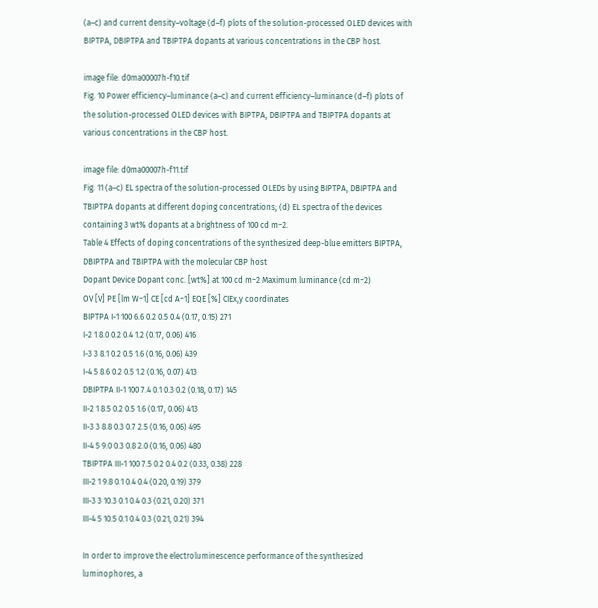(a–c) and current density–voltage (d–f) plots of the solution-processed OLED devices with BIPTPA, DBIPTPA and TBIPTPA dopants at various concentrations in the CBP host.

image file: d0ma00007h-f10.tif
Fig. 10 Power efficiency–luminance (a–c) and current efficiency–luminance (d–f) plots of the solution-processed OLED devices with BIPTPA, DBIPTPA and TBIPTPA dopants at various concentrations in the CBP host.

image file: d0ma00007h-f11.tif
Fig. 11 (a–c) EL spectra of the solution-processed OLEDs by using BIPTPA, DBIPTPA and TBIPTPA dopants at different doping concentrations; (d) EL spectra of the devices containing 3 wt% dopants at a brightness of 100 cd m−2.
Table 4 Effects of doping concentrations of the synthesized deep-blue emitters BIPTPA, DBIPTPA and TBIPTPA with the molecular CBP host
Dopant Device Dopant conc. [wt%] at 100 cd m−2 Maximum luminance (cd m−2)
OV [V] PE [lm W−1] CE [cd A−1] EQE [%] CIEx,y coordinates
BIPTPA I-1 100 6.6 0.2 0.5 0.4 (0.17, 0.15) 271
I-2 1 8.0 0.2 0.4 1.2 (0.17, 0.06) 416
I-3 3 8.1 0.2 0.5 1.6 (0.16, 0.06) 439
I-4 5 8.6 0.2 0.5 1.2 (0.16, 0.07) 413
DBIPTPA II-1 100 7.4 0.1 0.3 0.2 (0.18, 0.17) 145
II-2 1 8.5 0.2 0.5 1.6 (0.17, 0.06) 413
II-3 3 8.8 0.3 0.7 2.5 (0.16, 0.06) 495
II-4 5 9.0 0.3 0.8 2.0 (0.16, 0.06) 480
TBIPTPA III-1 100 7.5 0.2 0.4 0.2 (0.33, 0.38) 228
III-2 1 9.8 0.1 0.4 0.4 (0.20, 0.19) 379
III-3 3 10.3 0.1 0.4 0.3 (0.21, 0.20) 371
III-4 5 10.5 0.1 0.4 0.3 (0.21, 0.21) 394

In order to improve the electroluminescence performance of the synthesized luminophores, a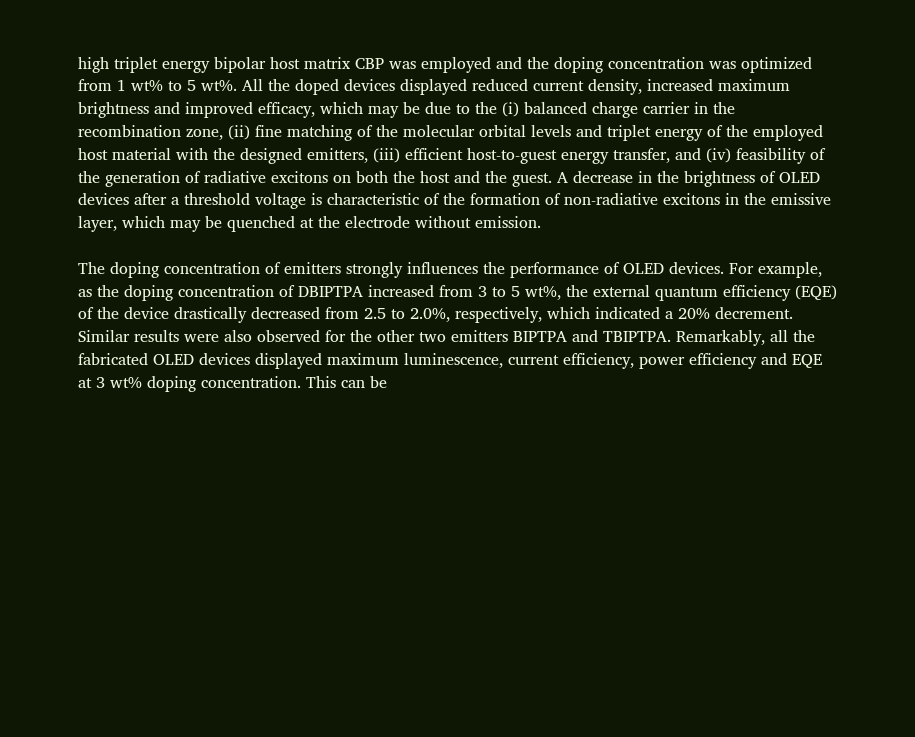high triplet energy bipolar host matrix CBP was employed and the doping concentration was optimized from 1 wt% to 5 wt%. All the doped devices displayed reduced current density, increased maximum brightness and improved efficacy, which may be due to the (i) balanced charge carrier in the recombination zone, (ii) fine matching of the molecular orbital levels and triplet energy of the employed host material with the designed emitters, (iii) efficient host-to-guest energy transfer, and (iv) feasibility of the generation of radiative excitons on both the host and the guest. A decrease in the brightness of OLED devices after a threshold voltage is characteristic of the formation of non-radiative excitons in the emissive layer, which may be quenched at the electrode without emission.

The doping concentration of emitters strongly influences the performance of OLED devices. For example, as the doping concentration of DBIPTPA increased from 3 to 5 wt%, the external quantum efficiency (EQE) of the device drastically decreased from 2.5 to 2.0%, respectively, which indicated a 20% decrement. Similar results were also observed for the other two emitters BIPTPA and TBIPTPA. Remarkably, all the fabricated OLED devices displayed maximum luminescence, current efficiency, power efficiency and EQE at 3 wt% doping concentration. This can be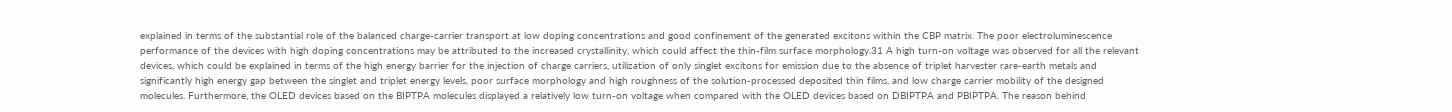explained in terms of the substantial role of the balanced charge-carrier transport at low doping concentrations and good confinement of the generated excitons within the CBP matrix. The poor electroluminescence performance of the devices with high doping concentrations may be attributed to the increased crystallinity, which could affect the thin-film surface morphology.31 A high turn-on voltage was observed for all the relevant devices, which could be explained in terms of the high energy barrier for the injection of charge carriers, utilization of only singlet excitons for emission due to the absence of triplet harvester rare-earth metals and significantly high energy gap between the singlet and triplet energy levels, poor surface morphology and high roughness of the solution-processed deposited thin films, and low charge carrier mobility of the designed molecules. Furthermore, the OLED devices based on the BIPTPA molecules displayed a relatively low turn-on voltage when compared with the OLED devices based on DBIPTPA and PBIPTPA. The reason behind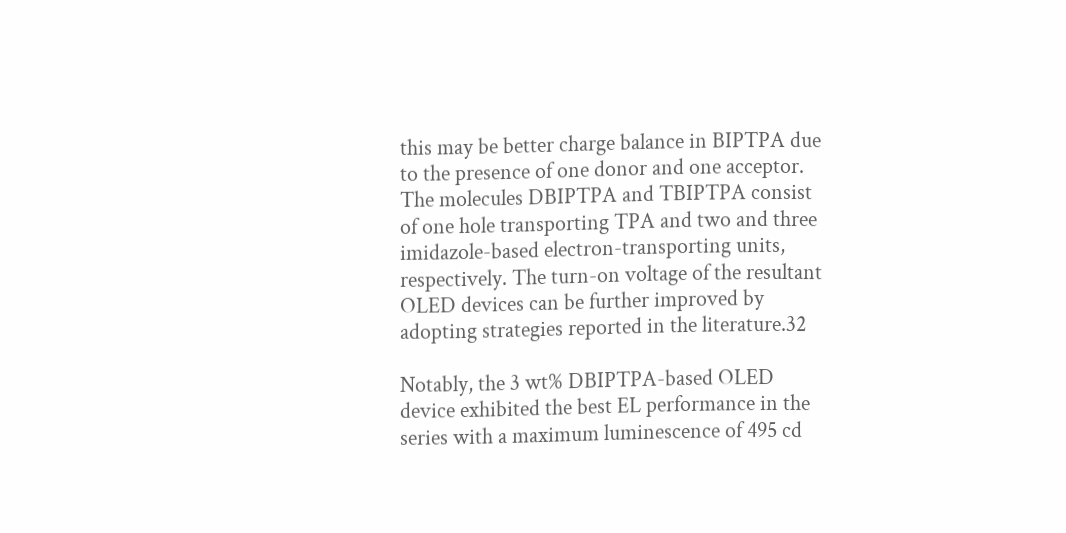this may be better charge balance in BIPTPA due to the presence of one donor and one acceptor. The molecules DBIPTPA and TBIPTPA consist of one hole transporting TPA and two and three imidazole-based electron-transporting units, respectively. The turn-on voltage of the resultant OLED devices can be further improved by adopting strategies reported in the literature.32

Notably, the 3 wt% DBIPTPA-based OLED device exhibited the best EL performance in the series with a maximum luminescence of 495 cd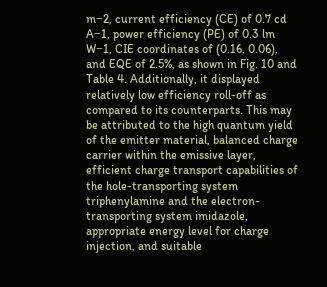m−2, current efficiency (CE) of 0.7 cd A−1, power efficiency (PE) of 0.3 lm W−1, CIE coordinates of (0.16, 0.06), and EQE of 2.5%, as shown in Fig. 10 and Table 4. Additionally, it displayed relatively low efficiency roll-off as compared to its counterparts. This may be attributed to the high quantum yield of the emitter material, balanced charge carrier within the emissive layer, efficient charge transport capabilities of the hole-transporting system triphenylamine and the electron-transporting system imidazole, appropriate energy level for charge injection, and suitable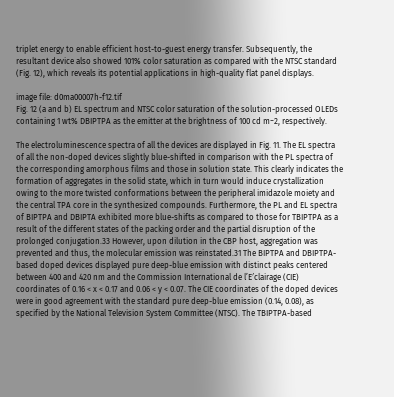triplet energy to enable efficient host-to-guest energy transfer. Subsequently, the resultant device also showed 101% color saturation as compared with the NTSC standard (Fig. 12), which reveals its potential applications in high-quality flat panel displays.

image file: d0ma00007h-f12.tif
Fig. 12 (a and b) EL spectrum and NTSC color saturation of the solution-processed OLEDs containing 1 wt% DBIPTPA as the emitter at the brightness of 100 cd m−2, respectively.

The electroluminescence spectra of all the devices are displayed in Fig. 11. The EL spectra of all the non-doped devices slightly blue-shifted in comparison with the PL spectra of the corresponding amorphous films and those in solution state. This clearly indicates the formation of aggregates in the solid state, which in turn would induce crystallization owing to the more twisted conformations between the peripheral imidazole moiety and the central TPA core in the synthesized compounds. Furthermore, the PL and EL spectra of BIPTPA and DBIPTA exhibited more blue-shifts as compared to those for TBIPTPA as a result of the different states of the packing order and the partial disruption of the prolonged conjugation.33 However, upon dilution in the CBP host, aggregation was prevented and thus, the molecular emission was reinstated.31 The BIPTPA and DBIPTPA-based doped devices displayed pure deep-blue emission with distinct peaks centered between 400 and 420 nm and the Commission International de l’E′clairage (CIE) coordinates of 0.16 < x < 0.17 and 0.06 < y < 0.07. The CIE coordinates of the doped devices were in good agreement with the standard pure deep-blue emission (0.14, 0.08), as specified by the National Television System Committee (NTSC). The TBIPTPA-based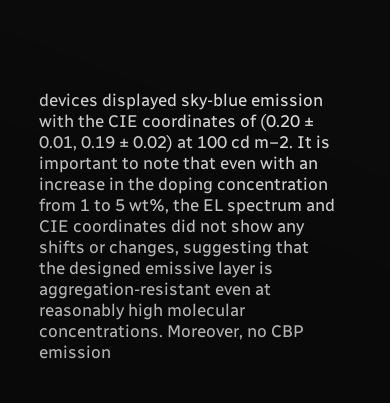devices displayed sky-blue emission with the CIE coordinates of (0.20 ± 0.01, 0.19 ± 0.02) at 100 cd m−2. It is important to note that even with an increase in the doping concentration from 1 to 5 wt%, the EL spectrum and CIE coordinates did not show any shifts or changes, suggesting that the designed emissive layer is aggregation-resistant even at reasonably high molecular concentrations. Moreover, no CBP emission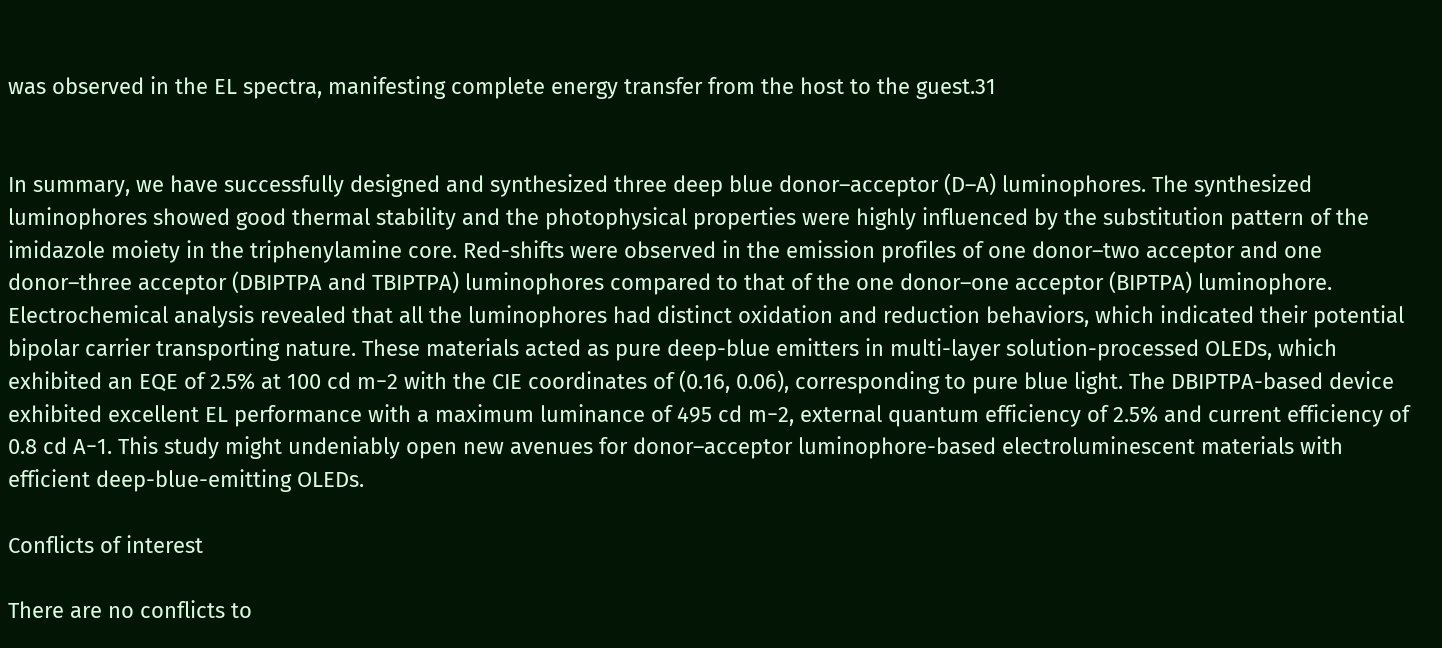was observed in the EL spectra, manifesting complete energy transfer from the host to the guest.31


In summary, we have successfully designed and synthesized three deep blue donor–acceptor (D–A) luminophores. The synthesized luminophores showed good thermal stability and the photophysical properties were highly influenced by the substitution pattern of the imidazole moiety in the triphenylamine core. Red-shifts were observed in the emission profiles of one donor–two acceptor and one donor–three acceptor (DBIPTPA and TBIPTPA) luminophores compared to that of the one donor–one acceptor (BIPTPA) luminophore. Electrochemical analysis revealed that all the luminophores had distinct oxidation and reduction behaviors, which indicated their potential bipolar carrier transporting nature. These materials acted as pure deep-blue emitters in multi-layer solution-processed OLEDs, which exhibited an EQE of 2.5% at 100 cd m−2 with the CIE coordinates of (0.16, 0.06), corresponding to pure blue light. The DBIPTPA-based device exhibited excellent EL performance with a maximum luminance of 495 cd m−2, external quantum efficiency of 2.5% and current efficiency of 0.8 cd A−1. This study might undeniably open new avenues for donor–acceptor luminophore-based electroluminescent materials with efficient deep-blue-emitting OLEDs.

Conflicts of interest

There are no conflicts to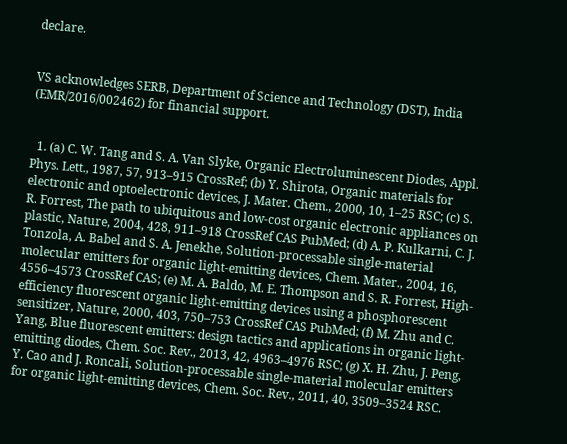declare.


VS acknowledges SERB, Department of Science and Technology (DST), India (EMR/2016/002462) for financial support.


  1. (a) C. W. Tang and S. A. Van Slyke, Organic Electroluminescent Diodes, Appl. Phys. Lett., 1987, 57, 913–915 CrossRef; (b) Y. Shirota, Organic materials for electronic and optoelectronic devices, J. Mater. Chem., 2000, 10, 1–25 RSC; (c) S. R. Forrest, The path to ubiquitous and low-cost organic electronic appliances on plastic, Nature, 2004, 428, 911–918 CrossRef CAS PubMed; (d) A. P. Kulkarni, C. J. Tonzola, A. Babel and S. A. Jenekhe, Solution-processable single-material molecular emitters for organic light-emitting devices, Chem. Mater., 2004, 16, 4556–4573 CrossRef CAS; (e) M. A. Baldo, M. E. Thompson and S. R. Forrest, High-efficiency fluorescent organic light-emitting devices using a phosphorescent sensitizer, Nature, 2000, 403, 750–753 CrossRef CAS PubMed; (f) M. Zhu and C. Yang, Blue fluorescent emitters: design tactics and applications in organic light-emitting diodes, Chem. Soc. Rev., 2013, 42, 4963–4976 RSC; (g) X. H. Zhu, J. Peng, Y. Cao and J. Roncali, Solution-processable single-material molecular emitters for organic light-emitting devices, Chem. Soc. Rev., 2011, 40, 3509–3524 RSC.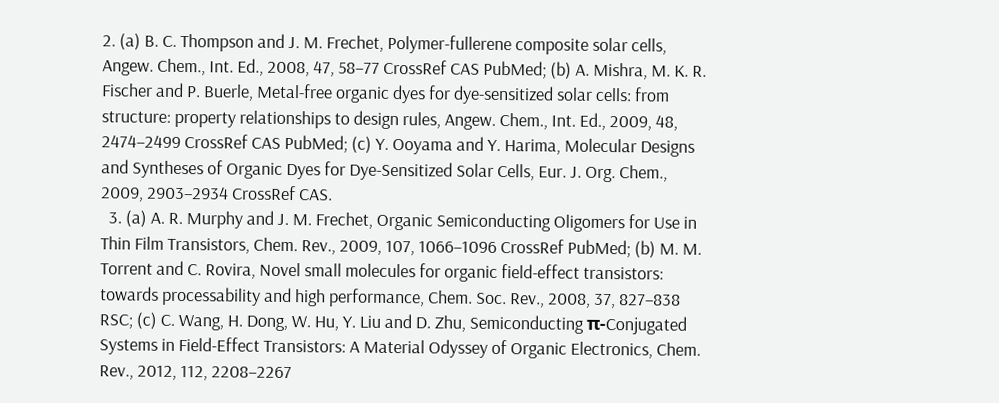2. (a) B. C. Thompson and J. M. Frechet, Polymer-fullerene composite solar cells, Angew. Chem., Int. Ed., 2008, 47, 58–77 CrossRef CAS PubMed; (b) A. Mishra, M. K. R. Fischer and P. Buerle, Metal-free organic dyes for dye-sensitized solar cells: from structure: property relationships to design rules, Angew. Chem., Int. Ed., 2009, 48, 2474–2499 CrossRef CAS PubMed; (c) Y. Ooyama and Y. Harima, Molecular Designs and Syntheses of Organic Dyes for Dye-Sensitized Solar Cells, Eur. J. Org. Chem., 2009, 2903–2934 CrossRef CAS.
  3. (a) A. R. Murphy and J. M. Frechet, Organic Semiconducting Oligomers for Use in Thin Film Transistors, Chem. Rev., 2009, 107, 1066–1096 CrossRef PubMed; (b) M. M. Torrent and C. Rovira, Novel small molecules for organic field-effect transistors: towards processability and high performance, Chem. Soc. Rev., 2008, 37, 827–838 RSC; (c) C. Wang, H. Dong, W. Hu, Y. Liu and D. Zhu, Semiconducting π-Conjugated Systems in Field-Effect Transistors: A Material Odyssey of Organic Electronics, Chem. Rev., 2012, 112, 2208–2267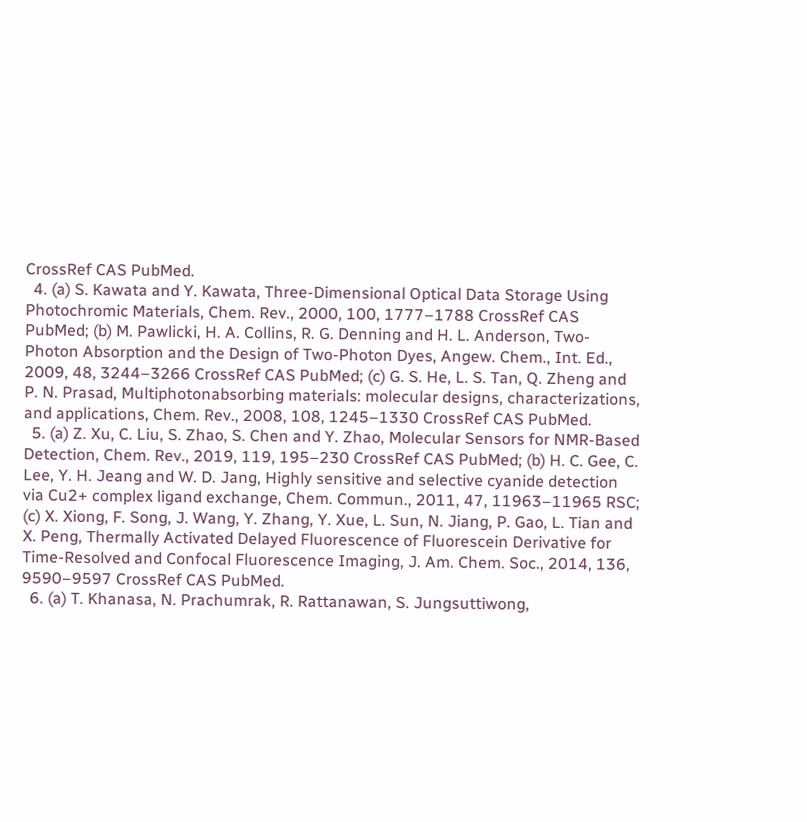CrossRef CAS PubMed.
  4. (a) S. Kawata and Y. Kawata, Three-Dimensional Optical Data Storage Using Photochromic Materials, Chem. Rev., 2000, 100, 1777–1788 CrossRef CAS PubMed; (b) M. Pawlicki, H. A. Collins, R. G. Denning and H. L. Anderson, Two-Photon Absorption and the Design of Two-Photon Dyes, Angew. Chem., Int. Ed., 2009, 48, 3244–3266 CrossRef CAS PubMed; (c) G. S. He, L. S. Tan, Q. Zheng and P. N. Prasad, Multiphotonabsorbing materials: molecular designs, characterizations, and applications, Chem. Rev., 2008, 108, 1245–1330 CrossRef CAS PubMed.
  5. (a) Z. Xu, C. Liu, S. Zhao, S. Chen and Y. Zhao, Molecular Sensors for NMR-Based Detection, Chem. Rev., 2019, 119, 195–230 CrossRef CAS PubMed; (b) H. C. Gee, C. Lee, Y. H. Jeang and W. D. Jang, Highly sensitive and selective cyanide detection via Cu2+ complex ligand exchange, Chem. Commun., 2011, 47, 11963–11965 RSC; (c) X. Xiong, F. Song, J. Wang, Y. Zhang, Y. Xue, L. Sun, N. Jiang, P. Gao, L. Tian and X. Peng, Thermally Activated Delayed Fluorescence of Fluorescein Derivative for Time-Resolved and Confocal Fluorescence Imaging, J. Am. Chem. Soc., 2014, 136, 9590–9597 CrossRef CAS PubMed.
  6. (a) T. Khanasa, N. Prachumrak, R. Rattanawan, S. Jungsuttiwong,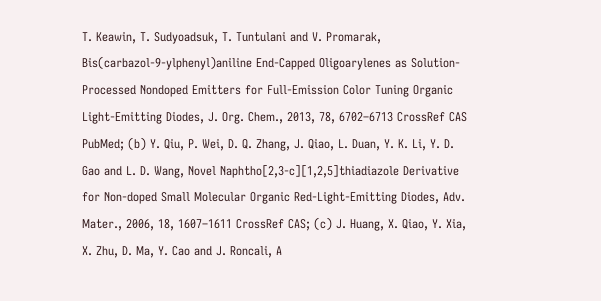T. Keawin, T. Sudyoadsuk, T. Tuntulani and V. Promarak, Bis(carbazol-9-ylphenyl)aniline End-Capped Oligoarylenes as Solution-Processed Nondoped Emitters for Full-Emission Color Tuning Organic Light-Emitting Diodes, J. Org. Chem., 2013, 78, 6702–6713 CrossRef CAS PubMed; (b) Y. Qiu, P. Wei, D. Q. Zhang, J. Qiao, L. Duan, Y. K. Li, Y. D. Gao and L. D. Wang, Novel Naphtho[2,3-c][1,2,5]thiadiazole Derivative for Non-doped Small Molecular Organic Red-Light-Emitting Diodes, Adv. Mater., 2006, 18, 1607–1611 CrossRef CAS; (c) J. Huang, X. Qiao, Y. Xia, X. Zhu, D. Ma, Y. Cao and J. Roncali, A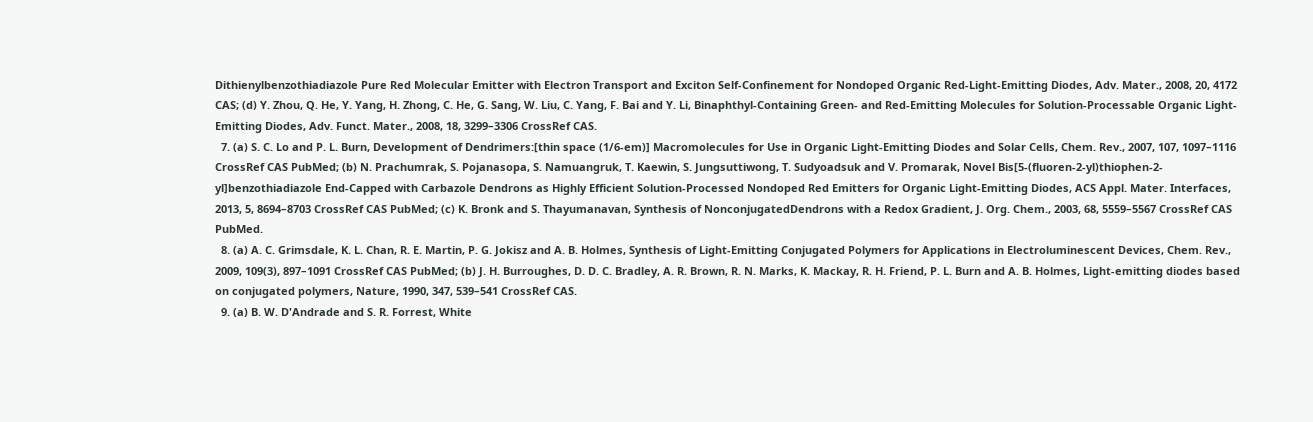Dithienylbenzothiadiazole Pure Red Molecular Emitter with Electron Transport and Exciton Self-Confinement for Nondoped Organic Red-Light-Emitting Diodes, Adv. Mater., 2008, 20, 4172 CAS; (d) Y. Zhou, Q. He, Y. Yang, H. Zhong, C. He, G. Sang, W. Liu, C. Yang, F. Bai and Y. Li, Binaphthyl-Containing Green- and Red-Emitting Molecules for Solution-Processable Organic Light-Emitting Diodes, Adv. Funct. Mater., 2008, 18, 3299–3306 CrossRef CAS.
  7. (a) S. C. Lo and P. L. Burn, Development of Dendrimers:[thin space (1/6-em)] Macromolecules for Use in Organic Light-Emitting Diodes and Solar Cells, Chem. Rev., 2007, 107, 1097–1116 CrossRef CAS PubMed; (b) N. Prachumrak, S. Pojanasopa, S. Namuangruk, T. Kaewin, S. Jungsuttiwong, T. Sudyoadsuk and V. Promarak, Novel Bis[5-(fluoren-2-yl)thiophen-2-yl]benzothiadiazole End-Capped with Carbazole Dendrons as Highly Efficient Solution-Processed Nondoped Red Emitters for Organic Light-Emitting Diodes, ACS Appl. Mater. Interfaces, 2013, 5, 8694–8703 CrossRef CAS PubMed; (c) K. Bronk and S. Thayumanavan, Synthesis of NonconjugatedDendrons with a Redox Gradient, J. Org. Chem., 2003, 68, 5559–5567 CrossRef CAS PubMed.
  8. (a) A. C. Grimsdale, K. L. Chan, R. E. Martin, P. G. Jokisz and A. B. Holmes, Synthesis of Light-Emitting Conjugated Polymers for Applications in Electroluminescent Devices, Chem. Rev., 2009, 109(3), 897–1091 CrossRef CAS PubMed; (b) J. H. Burroughes, D. D. C. Bradley, A. R. Brown, R. N. Marks, K. Mackay, R. H. Friend, P. L. Burn and A. B. Holmes, Light-emitting diodes based on conjugated polymers, Nature, 1990, 347, 539–541 CrossRef CAS.
  9. (a) B. W. D'Andrade and S. R. Forrest, White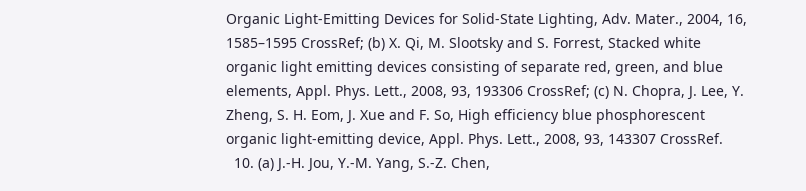Organic Light-Emitting Devices for Solid-State Lighting, Adv. Mater., 2004, 16, 1585–1595 CrossRef; (b) X. Qi, M. Slootsky and S. Forrest, Stacked white organic light emitting devices consisting of separate red, green, and blue elements, Appl. Phys. Lett., 2008, 93, 193306 CrossRef; (c) N. Chopra, J. Lee, Y. Zheng, S. H. Eom, J. Xue and F. So, High efficiency blue phosphorescent organic light-emitting device, Appl. Phys. Lett., 2008, 93, 143307 CrossRef.
  10. (a) J.-H. Jou, Y.-M. Yang, S.-Z. Chen,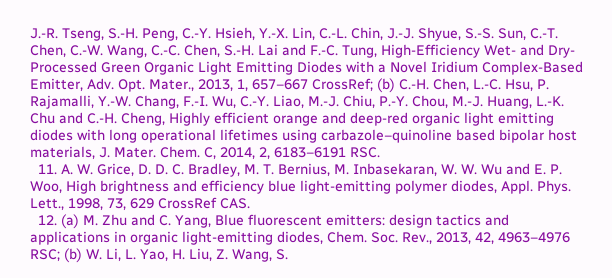J.-R. Tseng, S.-H. Peng, C.-Y. Hsieh, Y.-X. Lin, C.-L. Chin, J.-J. Shyue, S.-S. Sun, C.-T. Chen, C.-W. Wang, C.-C. Chen, S.-H. Lai and F.-C. Tung, High-Efficiency Wet- and Dry-Processed Green Organic Light Emitting Diodes with a Novel Iridium Complex-Based Emitter, Adv. Opt. Mater., 2013, 1, 657–667 CrossRef; (b) C.-H. Chen, L.-C. Hsu, P. Rajamalli, Y.-W. Chang, F.-I. Wu, C.-Y. Liao, M.-J. Chiu, P.-Y. Chou, M.-J. Huang, L.-K. Chu and C.-H. Cheng, Highly efficient orange and deep-red organic light emitting diodes with long operational lifetimes using carbazole–quinoline based bipolar host materials, J. Mater. Chem. C, 2014, 2, 6183–6191 RSC.
  11. A. W. Grice, D. D. C. Bradley, M. T. Bernius, M. Inbasekaran, W. W. Wu and E. P. Woo, High brightness and efficiency blue light-emitting polymer diodes, Appl. Phys. Lett., 1998, 73, 629 CrossRef CAS.
  12. (a) M. Zhu and C. Yang, Blue fluorescent emitters: design tactics and applications in organic light-emitting diodes, Chem. Soc. Rev., 2013, 42, 4963–4976 RSC; (b) W. Li, L. Yao, H. Liu, Z. Wang, S.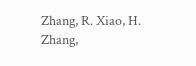Zhang, R. Xiao, H. Zhang,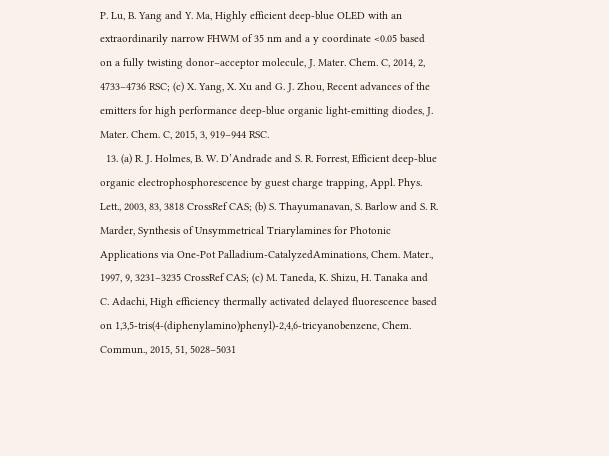P. Lu, B. Yang and Y. Ma, Highly efficient deep-blue OLED with an extraordinarily narrow FHWM of 35 nm and a y coordinate <0.05 based on a fully twisting donor–acceptor molecule, J. Mater. Chem. C, 2014, 2, 4733–4736 RSC; (c) X. Yang, X. Xu and G. J. Zhou, Recent advances of the emitters for high performance deep-blue organic light-emitting diodes, J. Mater. Chem. C, 2015, 3, 919–944 RSC.
  13. (a) R. J. Holmes, B. W. D’Andrade and S. R. Forrest, Efficient deep-blue organic electrophosphorescence by guest charge trapping, Appl. Phys. Lett., 2003, 83, 3818 CrossRef CAS; (b) S. Thayumanavan, S. Barlow and S. R. Marder, Synthesis of Unsymmetrical Triarylamines for Photonic Applications via One-Pot Palladium-CatalyzedAminations, Chem. Mater., 1997, 9, 3231–3235 CrossRef CAS; (c) M. Taneda, K. Shizu, H. Tanaka and C. Adachi, High efficiency thermally activated delayed fluorescence based on 1,3,5-tris(4-(diphenylamino)phenyl)-2,4,6-tricyanobenzene, Chem. Commun., 2015, 51, 5028–5031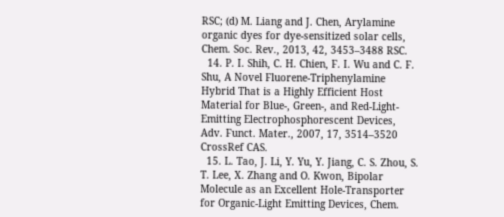RSC; (d) M. Liang and J. Chen, Arylamine organic dyes for dye-sensitized solar cells, Chem. Soc. Rev., 2013, 42, 3453–3488 RSC.
  14. P. I. Shih, C. H. Chien, F. I. Wu and C. F. Shu, A Novel Fluorene-Triphenylamine Hybrid That is a Highly Efficient Host Material for Blue-, Green-, and Red-Light-Emitting Electrophosphorescent Devices, Adv. Funct. Mater., 2007, 17, 3514–3520 CrossRef CAS.
  15. L. Tao, J. Li, Y. Yu, Y. Jiang, C. S. Zhou, S. T. Lee, X. Zhang and O. Kwon, Bipolar Molecule as an Excellent Hole-Transporter for Organic-Light Emitting Devices, Chem.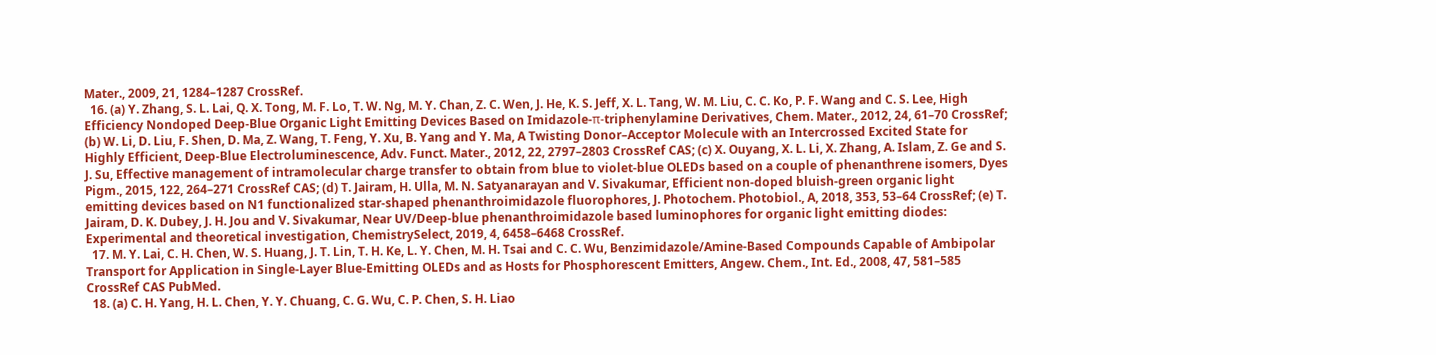Mater., 2009, 21, 1284–1287 CrossRef.
  16. (a) Y. Zhang, S. L. Lai, Q. X. Tong, M. F. Lo, T. W. Ng, M. Y. Chan, Z. C. Wen, J. He, K. S. Jeff, X. L. Tang, W. M. Liu, C. C. Ko, P. F. Wang and C. S. Lee, High Efficiency Nondoped Deep-Blue Organic Light Emitting Devices Based on Imidazole-π-triphenylamine Derivatives, Chem. Mater., 2012, 24, 61–70 CrossRef; (b) W. Li, D. Liu, F. Shen, D. Ma, Z. Wang, T. Feng, Y. Xu, B. Yang and Y. Ma, A Twisting Donor–Acceptor Molecule with an Intercrossed Excited State for Highly Efficient, Deep-Blue Electroluminescence, Adv. Funct. Mater., 2012, 22, 2797–2803 CrossRef CAS; (c) X. Ouyang, X. L. Li, X. Zhang, A. Islam, Z. Ge and S. J. Su, Effective management of intramolecular charge transfer to obtain from blue to violet-blue OLEDs based on a couple of phenanthrene isomers, Dyes Pigm., 2015, 122, 264–271 CrossRef CAS; (d) T. Jairam, H. Ulla, M. N. Satyanarayan and V. Sivakumar, Efficient non-doped bluish-green organic light emitting devices based on N1 functionalized star-shaped phenanthroimidazole fluorophores, J. Photochem. Photobiol., A, 2018, 353, 53–64 CrossRef; (e) T. Jairam, D. K. Dubey, J. H. Jou and V. Sivakumar, Near UV/Deep-blue phenanthroimidazole based luminophores for organic light emitting diodes: Experimental and theoretical investigation, ChemistrySelect, 2019, 4, 6458–6468 CrossRef.
  17. M. Y. Lai, C. H. Chen, W. S. Huang, J. T. Lin, T. H. Ke, L. Y. Chen, M. H. Tsai and C. C. Wu, Benzimidazole/Amine-Based Compounds Capable of Ambipolar Transport for Application in Single-Layer Blue-Emitting OLEDs and as Hosts for Phosphorescent Emitters, Angew. Chem., Int. Ed., 2008, 47, 581–585 CrossRef CAS PubMed.
  18. (a) C. H. Yang, H. L. Chen, Y. Y. Chuang, C. G. Wu, C. P. Chen, S. H. Liao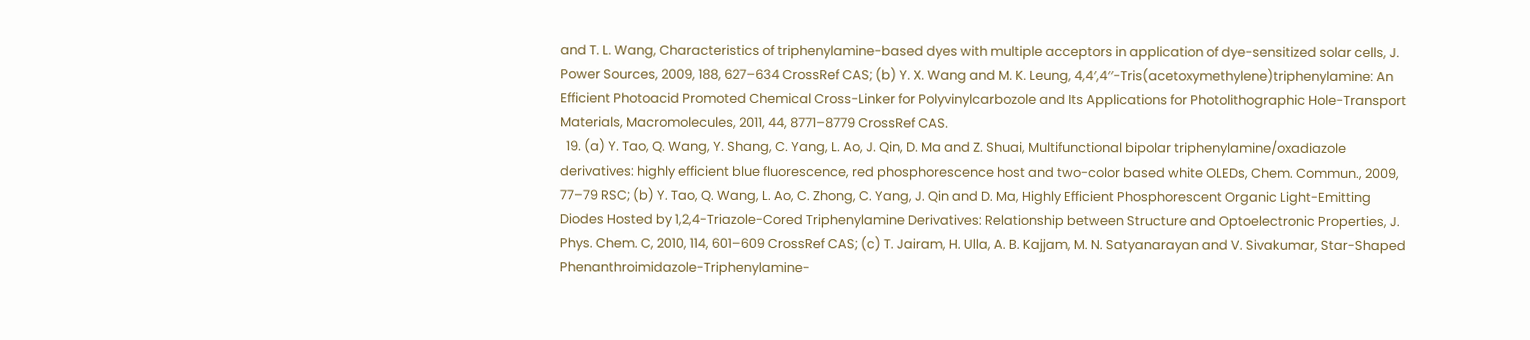and T. L. Wang, Characteristics of triphenylamine-based dyes with multiple acceptors in application of dye-sensitized solar cells, J. Power Sources, 2009, 188, 627–634 CrossRef CAS; (b) Y. X. Wang and M. K. Leung, 4,4′,4′′-Tris(acetoxymethylene)triphenylamine: An Efficient Photoacid Promoted Chemical Cross-Linker for Polyvinylcarbozole and Its Applications for Photolithographic Hole-Transport Materials, Macromolecules, 2011, 44, 8771–8779 CrossRef CAS.
  19. (a) Y. Tao, Q. Wang, Y. Shang, C. Yang, L. Ao, J. Qin, D. Ma and Z. Shuai, Multifunctional bipolar triphenylamine/oxadiazole derivatives: highly efficient blue fluorescence, red phosphorescence host and two-color based white OLEDs, Chem. Commun., 2009, 77–79 RSC; (b) Y. Tao, Q. Wang, L. Ao, C. Zhong, C. Yang, J. Qin and D. Ma, Highly Efficient Phosphorescent Organic Light-Emitting Diodes Hosted by 1,2,4-Triazole-Cored Triphenylamine Derivatives: Relationship between Structure and Optoelectronic Properties, J. Phys. Chem. C, 2010, 114, 601–609 CrossRef CAS; (c) T. Jairam, H. Ulla, A. B. Kajjam, M. N. Satyanarayan and V. Sivakumar, Star-Shaped Phenanthroimidazole-Triphenylamine-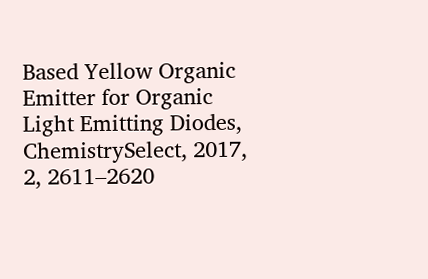Based Yellow Organic Emitter for Organic Light Emitting Diodes, ChemistrySelect, 2017, 2, 2611–2620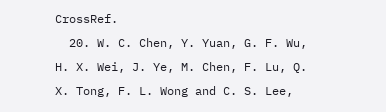CrossRef.
  20. W. C. Chen, Y. Yuan, G. F. Wu, H. X. Wei, J. Ye, M. Chen, F. Lu, Q. X. Tong, F. L. Wong and C. S. Lee,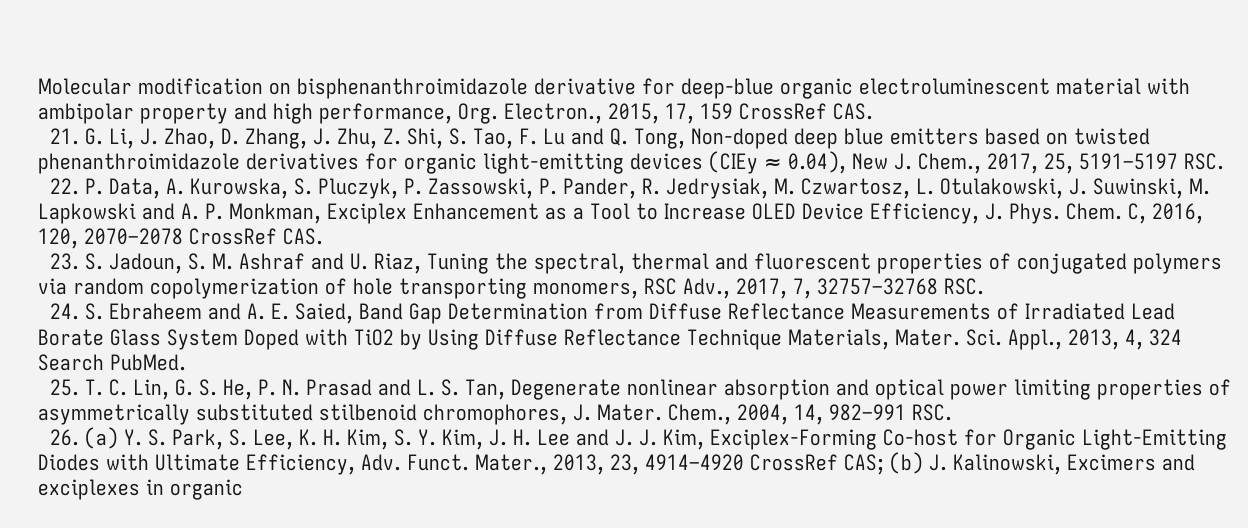Molecular modification on bisphenanthroimidazole derivative for deep-blue organic electroluminescent material with ambipolar property and high performance, Org. Electron., 2015, 17, 159 CrossRef CAS.
  21. G. Li, J. Zhao, D. Zhang, J. Zhu, Z. Shi, S. Tao, F. Lu and Q. Tong, Non-doped deep blue emitters based on twisted phenanthroimidazole derivatives for organic light-emitting devices (CIEy ≈ 0.04), New J. Chem., 2017, 25, 5191–5197 RSC.
  22. P. Data, A. Kurowska, S. Pluczyk, P. Zassowski, P. Pander, R. Jedrysiak, M. Czwartosz, L. Otulakowski, J. Suwinski, M. Lapkowski and A. P. Monkman, Exciplex Enhancement as a Tool to Increase OLED Device Efficiency, J. Phys. Chem. C, 2016, 120, 2070–2078 CrossRef CAS.
  23. S. Jadoun, S. M. Ashraf and U. Riaz, Tuning the spectral, thermal and fluorescent properties of conjugated polymers via random copolymerization of hole transporting monomers, RSC Adv., 2017, 7, 32757–32768 RSC.
  24. S. Ebraheem and A. E. Saied, Band Gap Determination from Diffuse Reflectance Measurements of Irradiated Lead Borate Glass System Doped with TiO2 by Using Diffuse Reflectance Technique Materials, Mater. Sci. Appl., 2013, 4, 324 Search PubMed.
  25. T. C. Lin, G. S. He, P. N. Prasad and L. S. Tan, Degenerate nonlinear absorption and optical power limiting properties of asymmetrically substituted stilbenoid chromophores, J. Mater. Chem., 2004, 14, 982–991 RSC.
  26. (a) Y. S. Park, S. Lee, K. H. Kim, S. Y. Kim, J. H. Lee and J. J. Kim, Exciplex-Forming Co-host for Organic Light-Emitting Diodes with Ultimate Efficiency, Adv. Funct. Mater., 2013, 23, 4914–4920 CrossRef CAS; (b) J. Kalinowski, Excimers and exciplexes in organic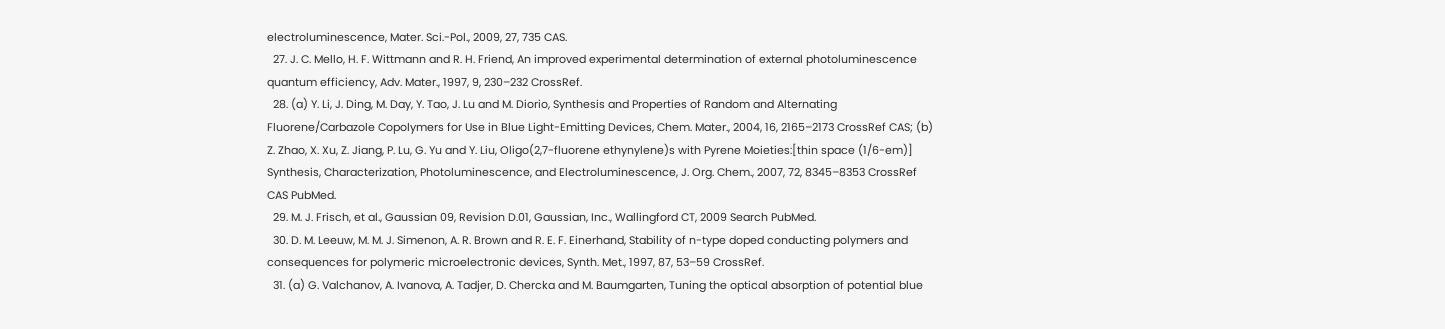electroluminescence, Mater. Sci.-Pol., 2009, 27, 735 CAS.
  27. J. C. Mello, H. F. Wittmann and R. H. Friend, An improved experimental determination of external photoluminescence quantum efficiency, Adv. Mater., 1997, 9, 230–232 CrossRef.
  28. (a) Y. Li, J. Ding, M. Day, Y. Tao, J. Lu and M. Diorio, Synthesis and Properties of Random and Alternating Fluorene/Carbazole Copolymers for Use in Blue Light-Emitting Devices, Chem. Mater., 2004, 16, 2165–2173 CrossRef CAS; (b) Z. Zhao, X. Xu, Z. Jiang, P. Lu, G. Yu and Y. Liu, Oligo(2,7-fluorene ethynylene)s with Pyrene Moieties:[thin space (1/6-em)] Synthesis, Characterization, Photoluminescence, and Electroluminescence, J. Org. Chem., 2007, 72, 8345–8353 CrossRef CAS PubMed.
  29. M. J. Frisch, et al., Gaussian 09, Revision D.01, Gaussian, Inc., Wallingford CT, 2009 Search PubMed.
  30. D. M. Leeuw, M. M. J. Simenon, A. R. Brown and R. E. F. Einerhand, Stability of n-type doped conducting polymers and consequences for polymeric microelectronic devices, Synth. Met., 1997, 87, 53–59 CrossRef.
  31. (a) G. Valchanov, A. Ivanova, A. Tadjer, D. Chercka and M. Baumgarten, Tuning the optical absorption of potential blue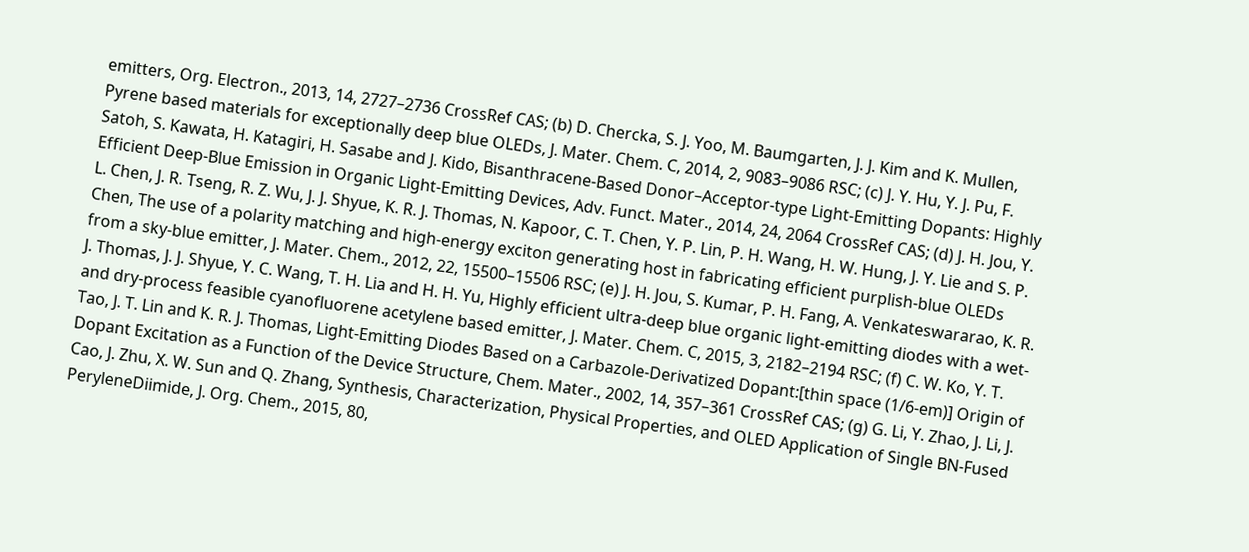emitters, Org. Electron., 2013, 14, 2727–2736 CrossRef CAS; (b) D. Chercka, S. J. Yoo, M. Baumgarten, J. J. Kim and K. Mullen, Pyrene based materials for exceptionally deep blue OLEDs, J. Mater. Chem. C, 2014, 2, 9083–9086 RSC; (c) J. Y. Hu, Y. J. Pu, F. Satoh, S. Kawata, H. Katagiri, H. Sasabe and J. Kido, Bisanthracene-Based Donor–Acceptor-type Light-Emitting Dopants: Highly Efficient Deep-Blue Emission in Organic Light-Emitting Devices, Adv. Funct. Mater., 2014, 24, 2064 CrossRef CAS; (d) J. H. Jou, Y. L. Chen, J. R. Tseng, R. Z. Wu, J. J. Shyue, K. R. J. Thomas, N. Kapoor, C. T. Chen, Y. P. Lin, P. H. Wang, H. W. Hung, J. Y. Lie and S. P. Chen, The use of a polarity matching and high-energy exciton generating host in fabricating efficient purplish-blue OLEDs from a sky-blue emitter, J. Mater. Chem., 2012, 22, 15500–15506 RSC; (e) J. H. Jou, S. Kumar, P. H. Fang, A. Venkateswararao, K. R. J. Thomas, J. J. Shyue, Y. C. Wang, T. H. Lia and H. H. Yu, Highly efficient ultra-deep blue organic light-emitting diodes with a wet- and dry-process feasible cyanofluorene acetylene based emitter, J. Mater. Chem. C, 2015, 3, 2182–2194 RSC; (f) C. W. Ko, Y. T. Tao, J. T. Lin and K. R. J. Thomas, Light-Emitting Diodes Based on a Carbazole-Derivatized Dopant:[thin space (1/6-em)] Origin of Dopant Excitation as a Function of the Device Structure, Chem. Mater., 2002, 14, 357–361 CrossRef CAS; (g) G. Li, Y. Zhao, J. Li, J. Cao, J. Zhu, X. W. Sun and Q. Zhang, Synthesis, Characterization, Physical Properties, and OLED Application of Single BN-Fused PeryleneDiimide, J. Org. Chem., 2015, 80,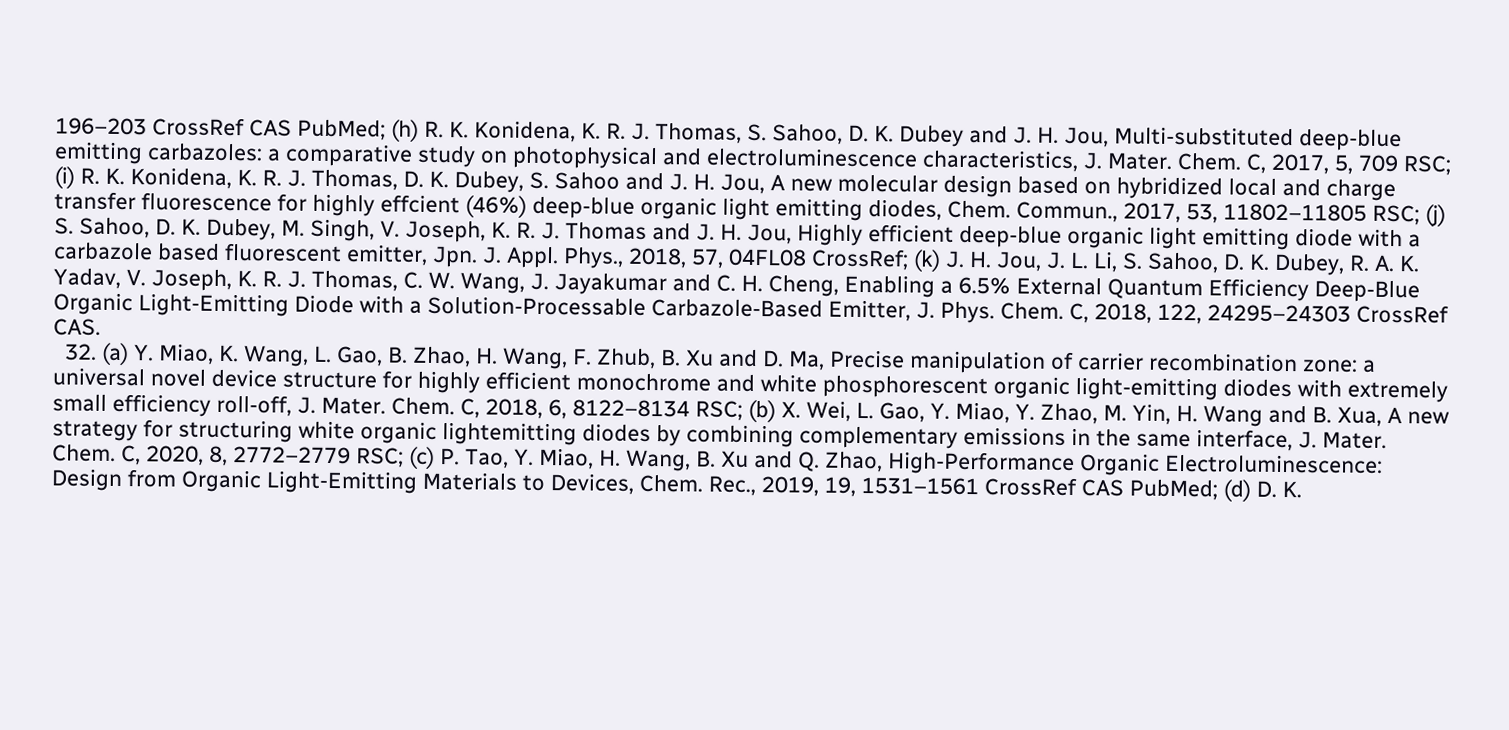196–203 CrossRef CAS PubMed; (h) R. K. Konidena, K. R. J. Thomas, S. Sahoo, D. K. Dubey and J. H. Jou, Multi-substituted deep-blue emitting carbazoles: a comparative study on photophysical and electroluminescence characteristics, J. Mater. Chem. C, 2017, 5, 709 RSC; (i) R. K. Konidena, K. R. J. Thomas, D. K. Dubey, S. Sahoo and J. H. Jou, A new molecular design based on hybridized local and charge transfer fluorescence for highly effcient (46%) deep-blue organic light emitting diodes, Chem. Commun., 2017, 53, 11802–11805 RSC; (j) S. Sahoo, D. K. Dubey, M. Singh, V. Joseph, K. R. J. Thomas and J. H. Jou, Highly efficient deep-blue organic light emitting diode with a carbazole based fluorescent emitter, Jpn. J. Appl. Phys., 2018, 57, 04FL08 CrossRef; (k) J. H. Jou, J. L. Li, S. Sahoo, D. K. Dubey, R. A. K. Yadav, V. Joseph, K. R. J. Thomas, C. W. Wang, J. Jayakumar and C. H. Cheng, Enabling a 6.5% External Quantum Efficiency Deep-Blue Organic Light-Emitting Diode with a Solution-Processable Carbazole-Based Emitter, J. Phys. Chem. C, 2018, 122, 24295–24303 CrossRef CAS.
  32. (a) Y. Miao, K. Wang, L. Gao, B. Zhao, H. Wang, F. Zhub, B. Xu and D. Ma, Precise manipulation of carrier recombination zone: a universal novel device structure for highly efficient monochrome and white phosphorescent organic light-emitting diodes with extremely small efficiency roll-off, J. Mater. Chem. C, 2018, 6, 8122–8134 RSC; (b) X. Wei, L. Gao, Y. Miao, Y. Zhao, M. Yin, H. Wang and B. Xua, A new strategy for structuring white organic lightemitting diodes by combining complementary emissions in the same interface, J. Mater. Chem. C, 2020, 8, 2772–2779 RSC; (c) P. Tao, Y. Miao, H. Wang, B. Xu and Q. Zhao, High-Performance Organic Electroluminescence: Design from Organic Light-Emitting Materials to Devices, Chem. Rec., 2019, 19, 1531–1561 CrossRef CAS PubMed; (d) D. K.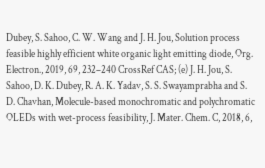Dubey, S. Sahoo, C. W. Wang and J. H. Jou, Solution process feasible highly efficient white organic light emitting diode, Org. Electron., 2019, 69, 232–240 CrossRef CAS; (e) J. H. Jou, S. Sahoo, D. K. Dubey, R. A. K. Yadav, S. S. Swayamprabha and S. D. Chavhan, Molecule-based monochromatic and polychromatic OLEDs with wet-process feasibility, J. Mater. Chem. C, 2018, 6,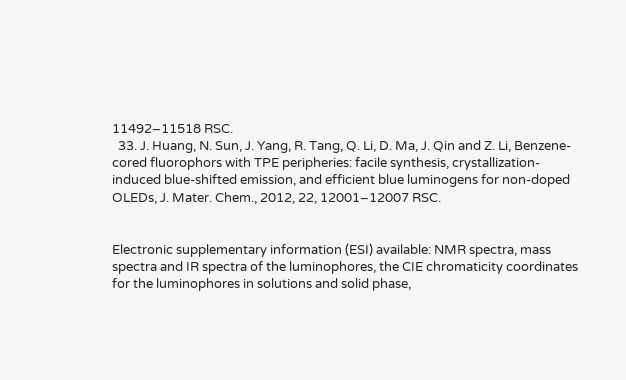11492–11518 RSC.
  33. J. Huang, N. Sun, J. Yang, R. Tang, Q. Li, D. Ma, J. Qin and Z. Li, Benzene-cored fluorophors with TPE peripheries: facile synthesis, crystallization-induced blue-shifted emission, and efficient blue luminogens for non-doped OLEDs, J. Mater. Chem., 2012, 22, 12001–12007 RSC.


Electronic supplementary information (ESI) available: NMR spectra, mass spectra and IR spectra of the luminophores, the CIE chromaticity coordinates for the luminophores in solutions and solid phase,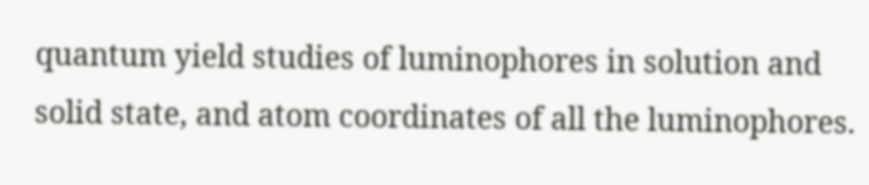quantum yield studies of luminophores in solution and solid state, and atom coordinates of all the luminophores.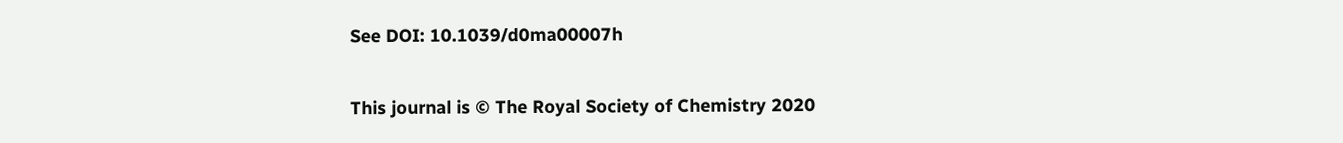See DOI: 10.1039/d0ma00007h

This journal is © The Royal Society of Chemistry 2020